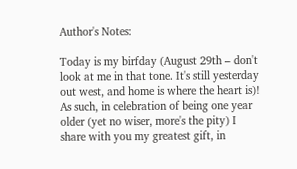Author's Notes:

Today is my birfday (August 29th – don't look at me in that tone. It's still yesterday out west, and home is where the heart is)! As such, in celebration of being one year older (yet no wiser, more's the pity) I share with you my greatest gift, in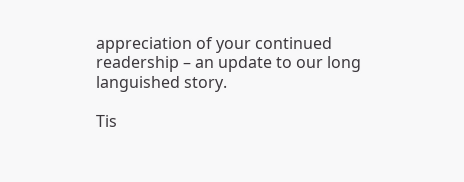appreciation of your continued readership – an update to our long languished story.

Tis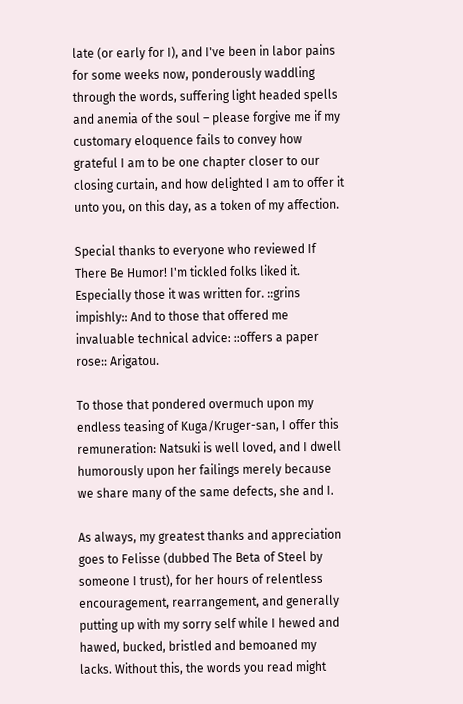late (or early for I), and I've been in labor pains for some weeks now, ponderously waddling through the words, suffering light headed spells and anemia of the soul – please forgive me if my customary eloquence fails to convey how grateful I am to be one chapter closer to our closing curtain, and how delighted I am to offer it unto you, on this day, as a token of my affection.

Special thanks to everyone who reviewed If There Be Humor! I'm tickled folks liked it. Especially those it was written for. ::grins impishly:: And to those that offered me invaluable technical advice: ::offers a paper rose:: Arigatou.

To those that pondered overmuch upon my endless teasing of Kuga/Kruger-san, I offer this remuneration: Natsuki is well loved, and I dwell humorously upon her failings merely because we share many of the same defects, she and I.

As always, my greatest thanks and appreciation goes to Felisse (dubbed The Beta of Steel by someone I trust), for her hours of relentless encouragement, rearrangement, and generally putting up with my sorry self while I hewed and hawed, bucked, bristled and bemoaned my lacks. Without this, the words you read might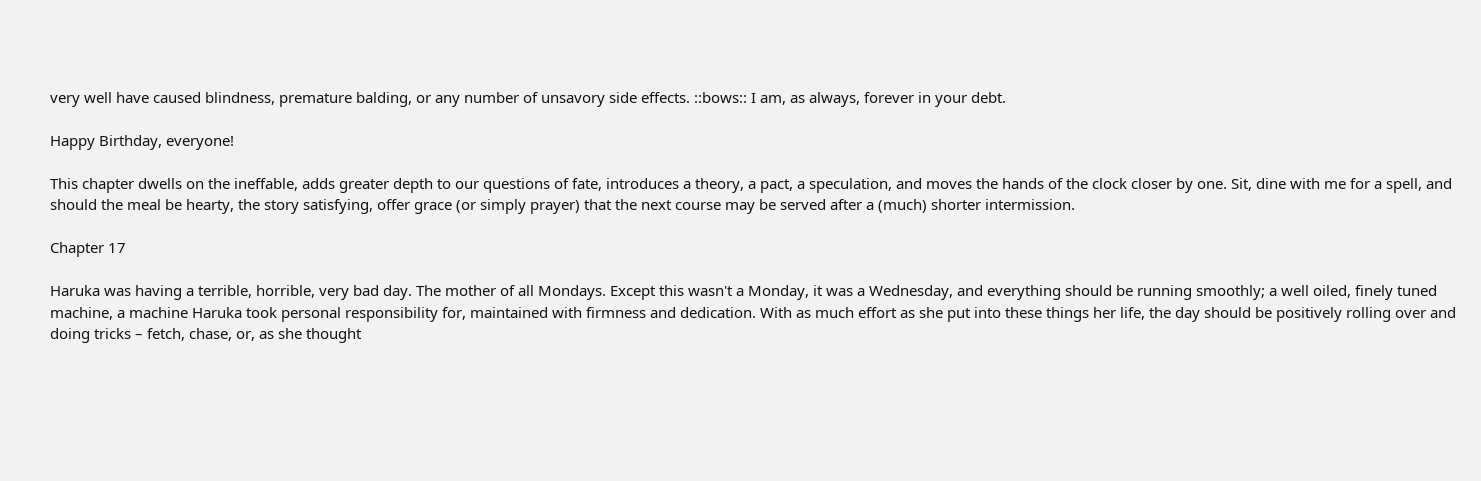very well have caused blindness, premature balding, or any number of unsavory side effects. ::bows:: I am, as always, forever in your debt.

Happy Birthday, everyone!

This chapter dwells on the ineffable, adds greater depth to our questions of fate, introduces a theory, a pact, a speculation, and moves the hands of the clock closer by one. Sit, dine with me for a spell, and should the meal be hearty, the story satisfying, offer grace (or simply prayer) that the next course may be served after a (much) shorter intermission.

Chapter 17

Haruka was having a terrible, horrible, very bad day. The mother of all Mondays. Except this wasn't a Monday, it was a Wednesday, and everything should be running smoothly; a well oiled, finely tuned machine, a machine Haruka took personal responsibility for, maintained with firmness and dedication. With as much effort as she put into these things her life, the day should be positively rolling over and doing tricks – fetch, chase, or, as she thought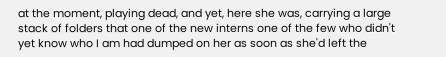at the moment, playing dead, and yet, here she was, carrying a large stack of folders that one of the new interns one of the few who didn't yet know who I am had dumped on her as soon as she'd left the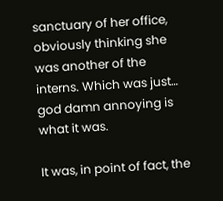sanctuary of her office, obviously thinking she was another of the interns. Which was just… god damn annoying is what it was.

It was, in point of fact, the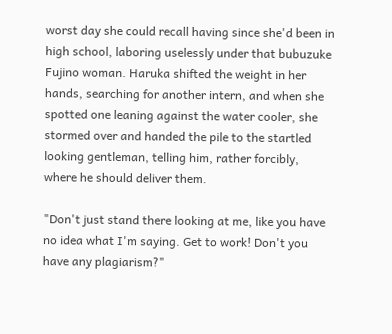worst day she could recall having since she'd been in high school, laboring uselessly under that bubuzuke Fujino woman. Haruka shifted the weight in her hands, searching for another intern, and when she spotted one leaning against the water cooler, she stormed over and handed the pile to the startled looking gentleman, telling him, rather forcibly, where he should deliver them.

"Don't just stand there looking at me, like you have no idea what I'm saying. Get to work! Don't you have any plagiarism?"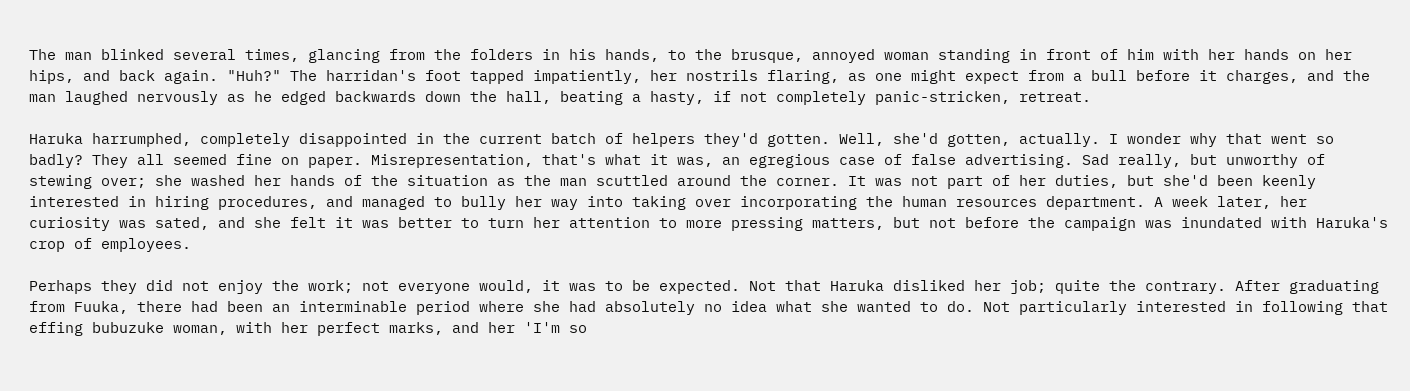The man blinked several times, glancing from the folders in his hands, to the brusque, annoyed woman standing in front of him with her hands on her hips, and back again. "Huh?" The harridan's foot tapped impatiently, her nostrils flaring, as one might expect from a bull before it charges, and the man laughed nervously as he edged backwards down the hall, beating a hasty, if not completely panic-stricken, retreat.

Haruka harrumphed, completely disappointed in the current batch of helpers they'd gotten. Well, she'd gotten, actually. I wonder why that went so badly? They all seemed fine on paper. Misrepresentation, that's what it was, an egregious case of false advertising. Sad really, but unworthy of stewing over; she washed her hands of the situation as the man scuttled around the corner. It was not part of her duties, but she'd been keenly interested in hiring procedures, and managed to bully her way into taking over incorporating the human resources department. A week later, her curiosity was sated, and she felt it was better to turn her attention to more pressing matters, but not before the campaign was inundated with Haruka's crop of employees.

Perhaps they did not enjoy the work; not everyone would, it was to be expected. Not that Haruka disliked her job; quite the contrary. After graduating from Fuuka, there had been an interminable period where she had absolutely no idea what she wanted to do. Not particularly interested in following that effing bubuzuke woman, with her perfect marks, and her 'I'm so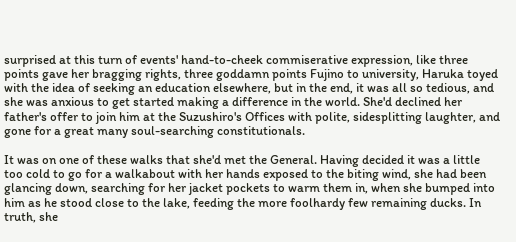surprised at this turn of events' hand-to-cheek commiserative expression, like three points gave her bragging rights, three goddamn points Fujino to university, Haruka toyed with the idea of seeking an education elsewhere, but in the end, it was all so tedious, and she was anxious to get started making a difference in the world. She'd declined her father's offer to join him at the Suzushiro's Offices with polite, sidesplitting laughter, and gone for a great many soul-searching constitutionals.

It was on one of these walks that she'd met the General. Having decided it was a little too cold to go for a walkabout with her hands exposed to the biting wind, she had been glancing down, searching for her jacket pockets to warm them in, when she bumped into him as he stood close to the lake, feeding the more foolhardy few remaining ducks. In truth, she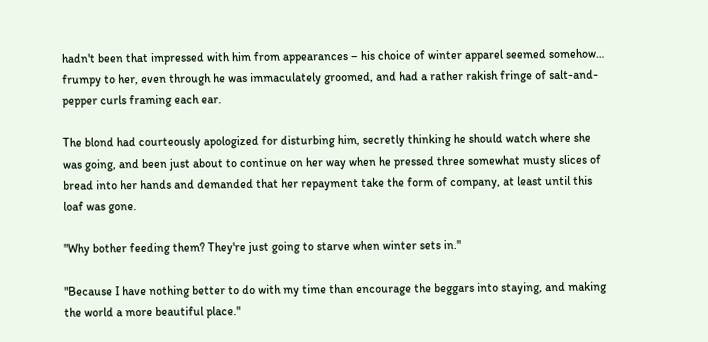hadn't been that impressed with him from appearances – his choice of winter apparel seemed somehow… frumpy to her, even through he was immaculately groomed, and had a rather rakish fringe of salt-and-pepper curls framing each ear.

The blond had courteously apologized for disturbing him, secretly thinking he should watch where she was going, and been just about to continue on her way when he pressed three somewhat musty slices of bread into her hands and demanded that her repayment take the form of company, at least until this loaf was gone.

"Why bother feeding them? They're just going to starve when winter sets in."

"Because I have nothing better to do with my time than encourage the beggars into staying, and making the world a more beautiful place."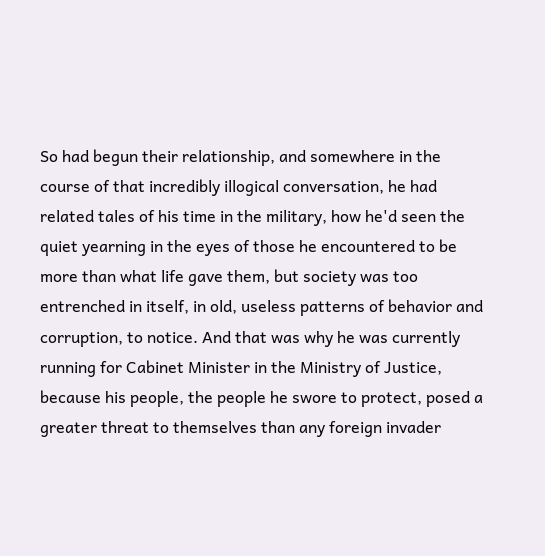So had begun their relationship, and somewhere in the course of that incredibly illogical conversation, he had related tales of his time in the military, how he'd seen the quiet yearning in the eyes of those he encountered to be more than what life gave them, but society was too entrenched in itself, in old, useless patterns of behavior and corruption, to notice. And that was why he was currently running for Cabinet Minister in the Ministry of Justice, because his people, the people he swore to protect, posed a greater threat to themselves than any foreign invader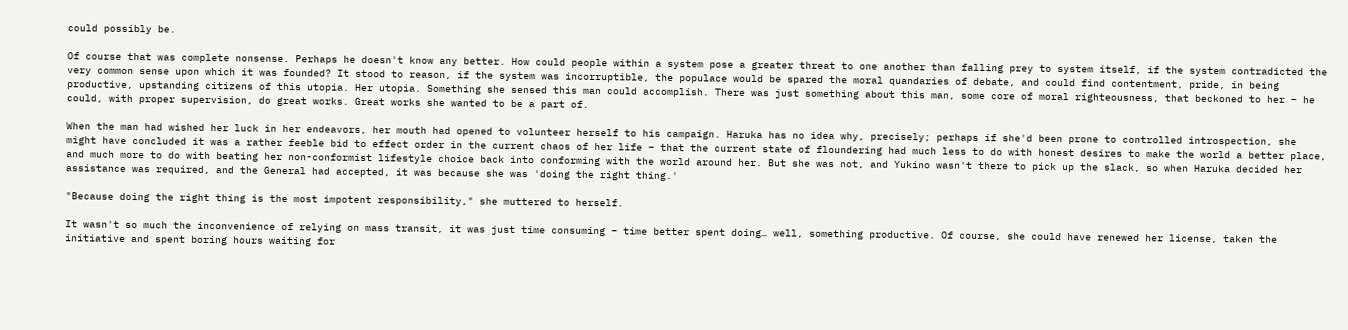could possibly be.

Of course that was complete nonsense. Perhaps he doesn't know any better. How could people within a system pose a greater threat to one another than falling prey to system itself, if the system contradicted the very common sense upon which it was founded? It stood to reason, if the system was incorruptible, the populace would be spared the moral quandaries of debate, and could find contentment, pride, in being productive, upstanding citizens of this utopia. Her utopia. Something she sensed this man could accomplish. There was just something about this man, some core of moral righteousness, that beckoned to her – he could, with proper supervision, do great works. Great works she wanted to be a part of.

When the man had wished her luck in her endeavors, her mouth had opened to volunteer herself to his campaign. Haruka has no idea why, precisely; perhaps if she'd been prone to controlled introspection, she might have concluded it was a rather feeble bid to effect order in the current chaos of her life – that the current state of floundering had much less to do with honest desires to make the world a better place, and much more to do with beating her non-conformist lifestyle choice back into conforming with the world around her. But she was not, and Yukino wasn't there to pick up the slack, so when Haruka decided her assistance was required, and the General had accepted, it was because she was 'doing the right thing.'

"Because doing the right thing is the most impotent responsibility," she muttered to herself.

It wasn't so much the inconvenience of relying on mass transit, it was just time consuming – time better spent doing… well, something productive. Of course, she could have renewed her license, taken the initiative and spent boring hours waiting for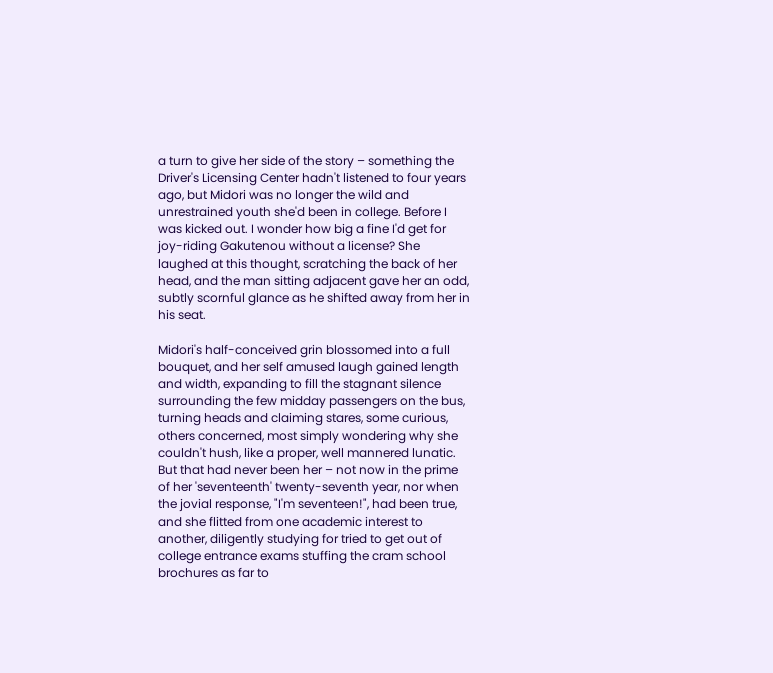a turn to give her side of the story – something the Driver's Licensing Center hadn't listened to four years ago, but Midori was no longer the wild and unrestrained youth she'd been in college. Before I was kicked out. I wonder how big a fine I'd get for joy-riding Gakutenou without a license? She laughed at this thought, scratching the back of her head, and the man sitting adjacent gave her an odd, subtly scornful glance as he shifted away from her in his seat.

Midori's half-conceived grin blossomed into a full bouquet, and her self amused laugh gained length and width, expanding to fill the stagnant silence surrounding the few midday passengers on the bus, turning heads and claiming stares, some curious, others concerned, most simply wondering why she couldn't hush, like a proper, well mannered lunatic. But that had never been her – not now in the prime of her 'seventeenth' twenty-seventh year, nor when the jovial response, "I'm seventeen!", had been true, and she flitted from one academic interest to another, diligently studying for tried to get out of college entrance exams stuffing the cram school brochures as far to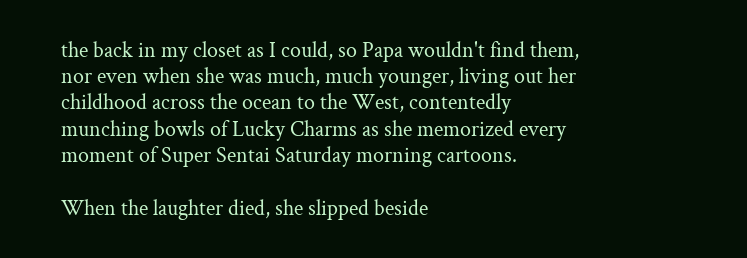the back in my closet as I could, so Papa wouldn't find them, nor even when she was much, much younger, living out her childhood across the ocean to the West, contentedly munching bowls of Lucky Charms as she memorized every moment of Super Sentai Saturday morning cartoons.

When the laughter died, she slipped beside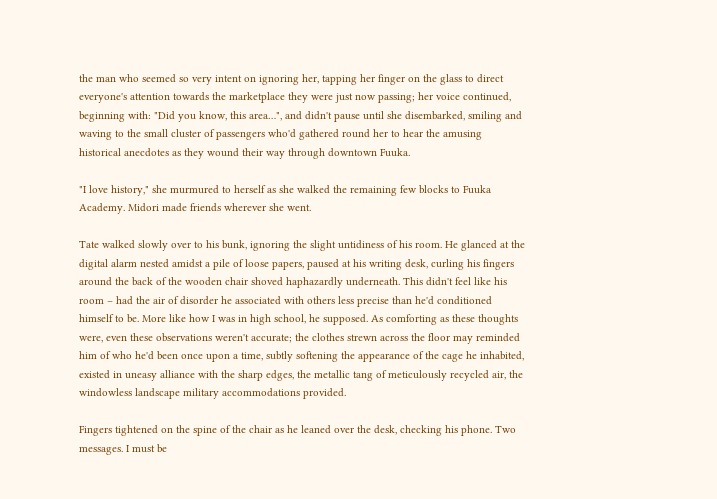the man who seemed so very intent on ignoring her, tapping her finger on the glass to direct everyone's attention towards the marketplace they were just now passing; her voice continued, beginning with: "Did you know, this area…", and didn't pause until she disembarked, smiling and waving to the small cluster of passengers who'd gathered round her to hear the amusing historical anecdotes as they wound their way through downtown Fuuka.

"I love history," she murmured to herself as she walked the remaining few blocks to Fuuka Academy. Midori made friends wherever she went.

Tate walked slowly over to his bunk, ignoring the slight untidiness of his room. He glanced at the digital alarm nested amidst a pile of loose papers, paused at his writing desk, curling his fingers around the back of the wooden chair shoved haphazardly underneath. This didn't feel like his room – had the air of disorder he associated with others less precise than he'd conditioned himself to be. More like how I was in high school, he supposed. As comforting as these thoughts were, even these observations weren't accurate; the clothes strewn across the floor may reminded him of who he'd been once upon a time, subtly softening the appearance of the cage he inhabited, existed in uneasy alliance with the sharp edges, the metallic tang of meticulously recycled air, the windowless landscape military accommodations provided.

Fingers tightened on the spine of the chair as he leaned over the desk, checking his phone. Two messages. I must be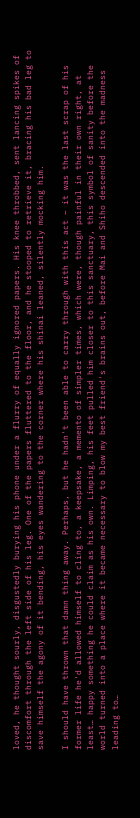loved, he thought sourly, disgustedly burying his phone under a flurry of equally ignored papers. His knee throbbed, sent lancing spikes of discomfort through the left side of his leg. One of the papers fluttered to the floor, and he stooped to retrieve it, bracing his bad leg to save himself the agony of it bending, his eyes wandering to the corner where his shinai leaned, silently mocking him.

I should have thrown that damn thing away. Perhaps, but he hadn't been able to carry through with this act – it was the last scrap of his former life he'd allowed himself to cling to, a keepsake, a memento of simpler times, which were, though painful in their own right, at least… happy something he could claim as his own. Limping, his feet pulled him closer to this sanctuary, this symbol of sanity before the world turned into a place where it became necessary to blow my best friend's brains out, before Mai and Shiho descended into the madness leading to…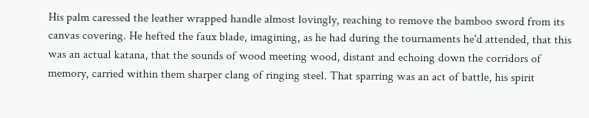His palm caressed the leather wrapped handle almost lovingly, reaching to remove the bamboo sword from its canvas covering. He hefted the faux blade, imagining, as he had during the tournaments he'd attended, that this was an actual katana, that the sounds of wood meeting wood, distant and echoing down the corridors of memory, carried within them sharper clang of ringing steel. That sparring was an act of battle, his spirit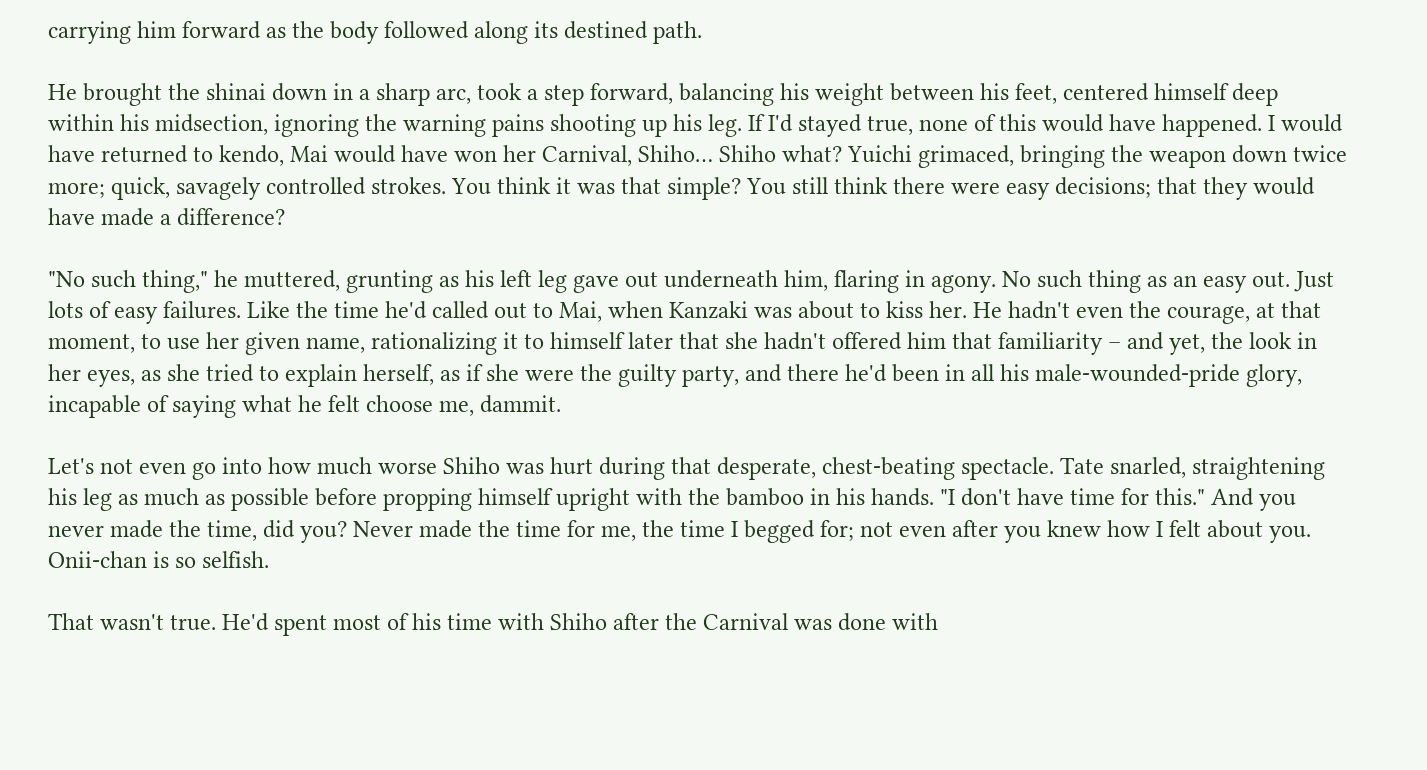carrying him forward as the body followed along its destined path.

He brought the shinai down in a sharp arc, took a step forward, balancing his weight between his feet, centered himself deep within his midsection, ignoring the warning pains shooting up his leg. If I'd stayed true, none of this would have happened. I would have returned to kendo, Mai would have won her Carnival, Shiho… Shiho what? Yuichi grimaced, bringing the weapon down twice more; quick, savagely controlled strokes. You think it was that simple? You still think there were easy decisions; that they would have made a difference?

"No such thing," he muttered, grunting as his left leg gave out underneath him, flaring in agony. No such thing as an easy out. Just lots of easy failures. Like the time he'd called out to Mai, when Kanzaki was about to kiss her. He hadn't even the courage, at that moment, to use her given name, rationalizing it to himself later that she hadn't offered him that familiarity – and yet, the look in her eyes, as she tried to explain herself, as if she were the guilty party, and there he'd been in all his male-wounded-pride glory, incapable of saying what he felt choose me, dammit.

Let's not even go into how much worse Shiho was hurt during that desperate, chest-beating spectacle. Tate snarled, straightening his leg as much as possible before propping himself upright with the bamboo in his hands. "I don't have time for this." And you never made the time, did you? Never made the time for me, the time I begged for; not even after you knew how I felt about you. Onii-chan is so selfish.

That wasn't true. He'd spent most of his time with Shiho after the Carnival was done with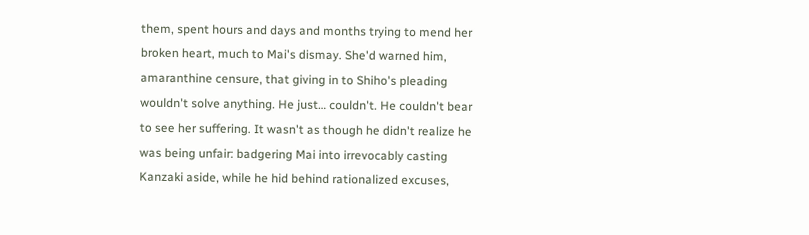them, spent hours and days and months trying to mend her broken heart, much to Mai's dismay. She'd warned him, amaranthine censure, that giving in to Shiho's pleading wouldn't solve anything. He just… couldn't. He couldn't bear to see her suffering. It wasn't as though he didn't realize he was being unfair: badgering Mai into irrevocably casting Kanzaki aside, while he hid behind rationalized excuses,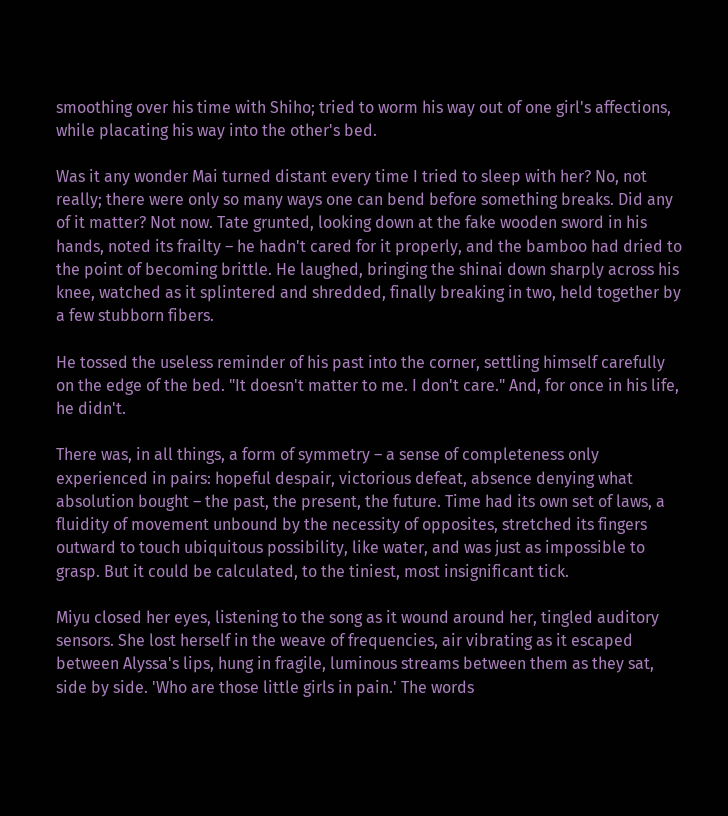smoothing over his time with Shiho; tried to worm his way out of one girl's affections, while placating his way into the other's bed.

Was it any wonder Mai turned distant every time I tried to sleep with her? No, not really; there were only so many ways one can bend before something breaks. Did any of it matter? Not now. Tate grunted, looking down at the fake wooden sword in his hands, noted its frailty – he hadn't cared for it properly, and the bamboo had dried to the point of becoming brittle. He laughed, bringing the shinai down sharply across his knee, watched as it splintered and shredded, finally breaking in two, held together by a few stubborn fibers.

He tossed the useless reminder of his past into the corner, settling himself carefully on the edge of the bed. "It doesn't matter to me. I don't care." And, for once in his life, he didn't.

There was, in all things, a form of symmetry – a sense of completeness only experienced in pairs: hopeful despair, victorious defeat, absence denying what absolution bought – the past, the present, the future. Time had its own set of laws, a fluidity of movement unbound by the necessity of opposites, stretched its fingers outward to touch ubiquitous possibility, like water, and was just as impossible to grasp. But it could be calculated, to the tiniest, most insignificant tick.

Miyu closed her eyes, listening to the song as it wound around her, tingled auditory sensors. She lost herself in the weave of frequencies, air vibrating as it escaped between Alyssa's lips, hung in fragile, luminous streams between them as they sat, side by side. 'Who are those little girls in pain.' The words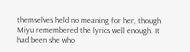themselves held no meaning for her, though Miyu remembered the lyrics well enough. It had been she who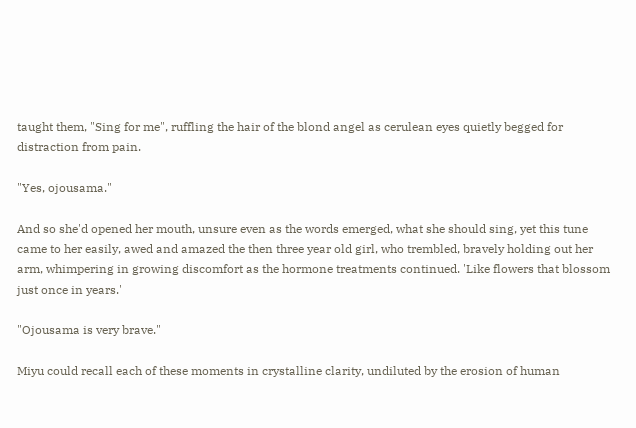taught them, "Sing for me", ruffling the hair of the blond angel as cerulean eyes quietly begged for distraction from pain.

"Yes, ojousama."

And so she'd opened her mouth, unsure even as the words emerged, what she should sing, yet this tune came to her easily, awed and amazed the then three year old girl, who trembled, bravely holding out her arm, whimpering in growing discomfort as the hormone treatments continued. 'Like flowers that blossom just once in years.'

"Ojousama is very brave."

Miyu could recall each of these moments in crystalline clarity, undiluted by the erosion of human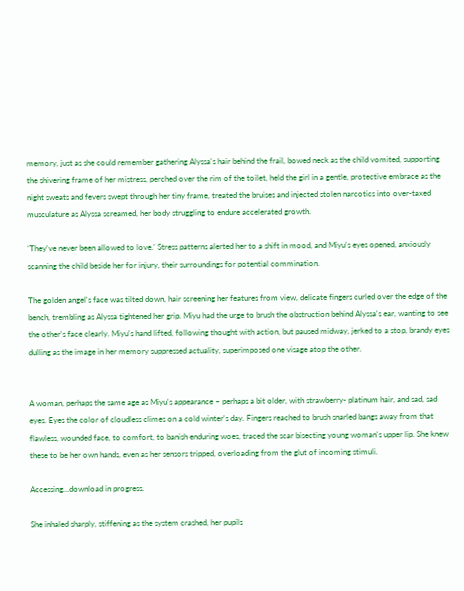memory, just as she could remember gathering Alyssa's hair behind the frail, bowed neck as the child vomited, supporting the shivering frame of her mistress, perched over the rim of the toilet, held the girl in a gentle, protective embrace as the night sweats and fevers swept through her tiny frame, treated the bruises and injected stolen narcotics into over-taxed musculature as Alyssa screamed, her body struggling to endure accelerated growth.

'They've never been allowed to love.' Stress patterns alerted her to a shift in mood, and Miyu's eyes opened, anxiously scanning the child beside her for injury, their surroundings for potential commination.

The golden angel's face was tilted down, hair screening her features from view, delicate fingers curled over the edge of the bench, trembling as Alyssa tightened her grip. Miyu had the urge to brush the obstruction behind Alyssa's ear, wanting to see the other's face clearly. Miyu's hand lifted, following thought with action, but paused midway, jerked to a stop, brandy eyes dulling as the image in her memory suppressed actuality, superimposed one visage atop the other.


A woman, perhaps the same age as Miyu's appearance – perhaps a bit older, with strawberry- platinum hair, and sad, sad eyes. Eyes the color of cloudless climes on a cold winter's day. Fingers reached to brush snarled bangs away from that flawless, wounded face, to comfort, to banish enduring woes, traced the scar bisecting young woman's upper lip. She knew these to be her own hands, even as her sensors tripped, overloading from the glut of incoming stimuli.

Accessing…download in progress.

She inhaled sharply, stiffening as the system crashed, her pupils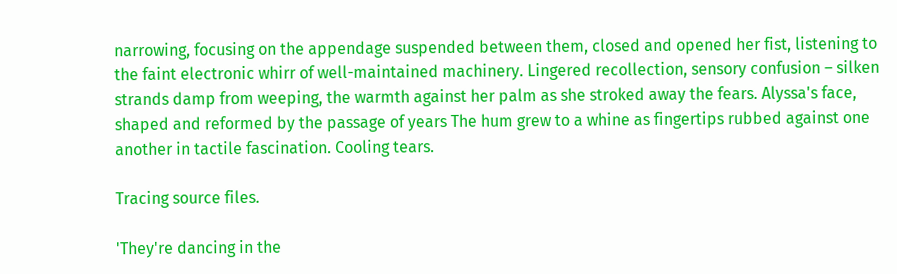narrowing, focusing on the appendage suspended between them, closed and opened her fist, listening to the faint electronic whirr of well-maintained machinery. Lingered recollection, sensory confusion – silken strands damp from weeping, the warmth against her palm as she stroked away the fears. Alyssa's face, shaped and reformed by the passage of years The hum grew to a whine as fingertips rubbed against one another in tactile fascination. Cooling tears.

Tracing source files.

'They're dancing in the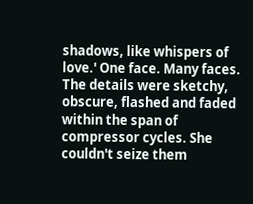shadows, like whispers of love.' One face. Many faces. The details were sketchy, obscure, flashed and faded within the span of compressor cycles. She couldn't seize them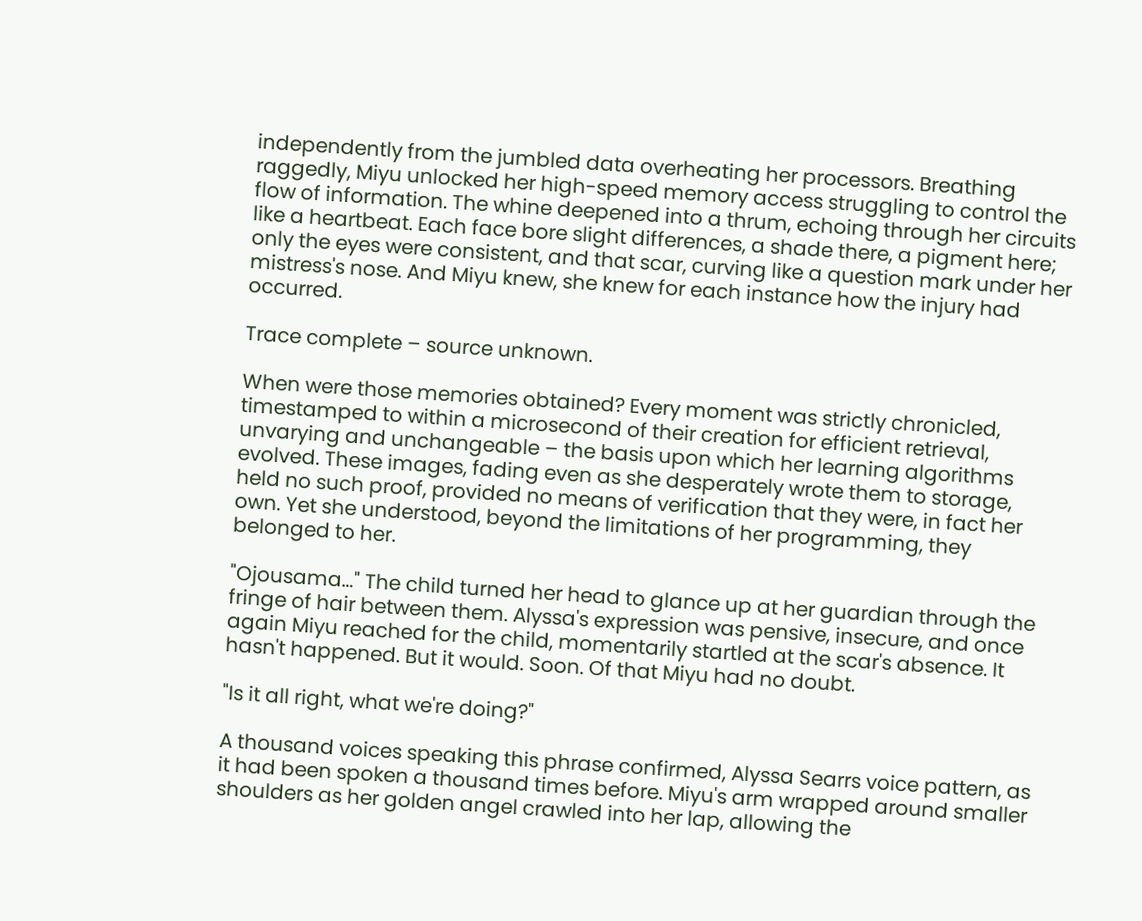independently from the jumbled data overheating her processors. Breathing raggedly, Miyu unlocked her high-speed memory access struggling to control the flow of information. The whine deepened into a thrum, echoing through her circuits like a heartbeat. Each face bore slight differences, a shade there, a pigment here; only the eyes were consistent, and that scar, curving like a question mark under her mistress's nose. And Miyu knew, she knew for each instance how the injury had occurred.

Trace complete – source unknown.

When were those memories obtained? Every moment was strictly chronicled, timestamped to within a microsecond of their creation for efficient retrieval, unvarying and unchangeable – the basis upon which her learning algorithms evolved. These images, fading even as she desperately wrote them to storage, held no such proof, provided no means of verification that they were, in fact her own. Yet she understood, beyond the limitations of her programming, they belonged to her.

"Ojousama…" The child turned her head to glance up at her guardian through the fringe of hair between them. Alyssa's expression was pensive, insecure, and once again Miyu reached for the child, momentarily startled at the scar's absence. It hasn't happened. But it would. Soon. Of that Miyu had no doubt.

"Is it all right, what we're doing?"

A thousand voices speaking this phrase confirmed, Alyssa Searrs voice pattern, as it had been spoken a thousand times before. Miyu's arm wrapped around smaller shoulders as her golden angel crawled into her lap, allowing the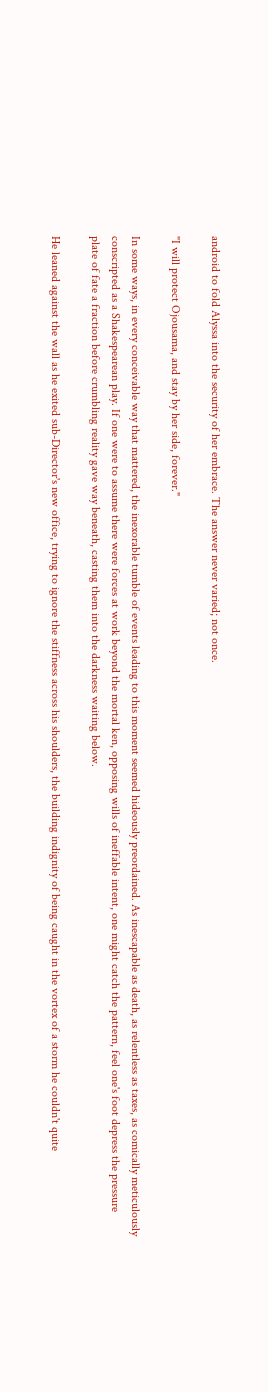android to fold Alyssa into the security of her embrace. The answer never varied; not once.

"I will protect Ojousama, and stay by her side, forever."

In some ways, in every conceivable way that mattered, the inexorable tumble of events leading to this moment seemed hideously preordained. As inescapable as death, as relentless as taxes, as comically meticulously conscripted as a Shakespearean play. If one were to assume there were forces at work beyond the mortal ken, opposing wills of ineffable intent, one might catch the pattern, feel one's foot depress the pressure plate of fate a fraction before crumbling reality gave way beneath, casting them into the darkness waiting below.

He leaned against the wall as he exited sub-Director's new office, trying to ignore the stiffness across his shoulders, the building indignity of being caught in the vortex of a storm he couldn't quite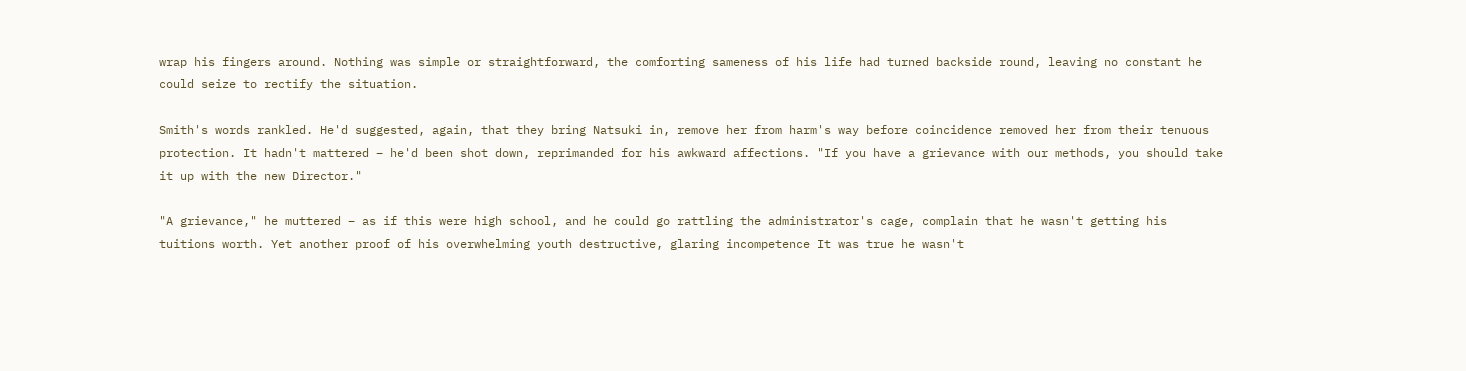wrap his fingers around. Nothing was simple or straightforward, the comforting sameness of his life had turned backside round, leaving no constant he could seize to rectify the situation.

Smith's words rankled. He'd suggested, again, that they bring Natsuki in, remove her from harm's way before coincidence removed her from their tenuous protection. It hadn't mattered – he'd been shot down, reprimanded for his awkward affections. "If you have a grievance with our methods, you should take it up with the new Director."

"A grievance," he muttered – as if this were high school, and he could go rattling the administrator's cage, complain that he wasn't getting his tuitions worth. Yet another proof of his overwhelming youth destructive, glaring incompetence It was true he wasn't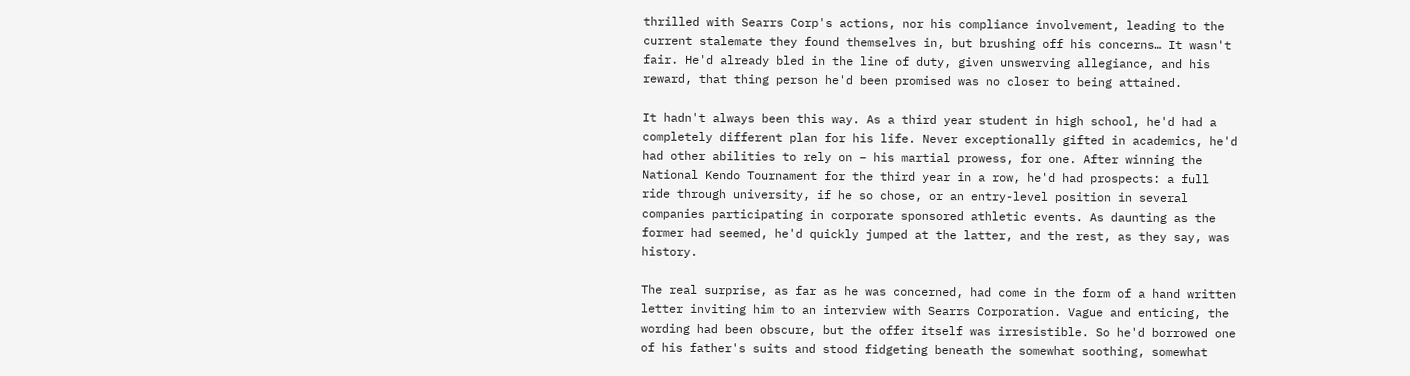thrilled with Searrs Corp's actions, nor his compliance involvement, leading to the current stalemate they found themselves in, but brushing off his concerns… It wasn't fair. He'd already bled in the line of duty, given unswerving allegiance, and his reward, that thing person he'd been promised was no closer to being attained.

It hadn't always been this way. As a third year student in high school, he'd had a completely different plan for his life. Never exceptionally gifted in academics, he'd had other abilities to rely on – his martial prowess, for one. After winning the National Kendo Tournament for the third year in a row, he'd had prospects: a full ride through university, if he so chose, or an entry-level position in several companies participating in corporate sponsored athletic events. As daunting as the former had seemed, he'd quickly jumped at the latter, and the rest, as they say, was history.

The real surprise, as far as he was concerned, had come in the form of a hand written letter inviting him to an interview with Searrs Corporation. Vague and enticing, the wording had been obscure, but the offer itself was irresistible. So he'd borrowed one of his father's suits and stood fidgeting beneath the somewhat soothing, somewhat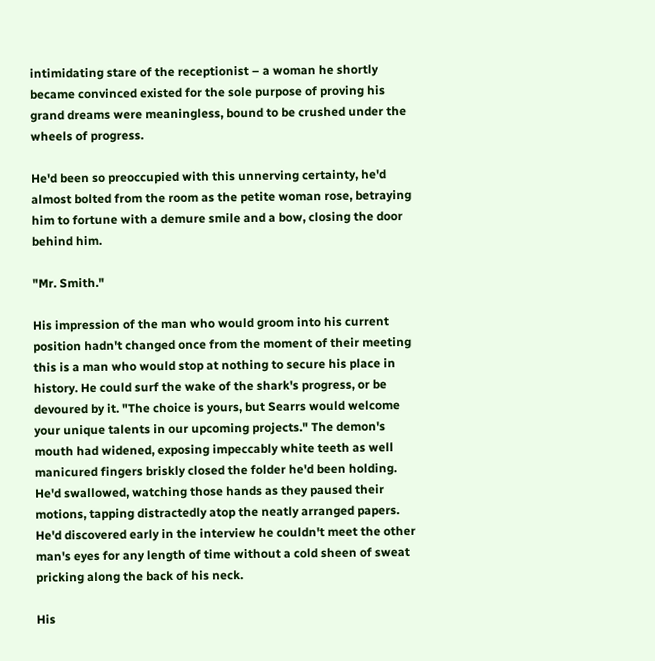intimidating stare of the receptionist – a woman he shortly became convinced existed for the sole purpose of proving his grand dreams were meaningless, bound to be crushed under the wheels of progress.

He'd been so preoccupied with this unnerving certainty, he'd almost bolted from the room as the petite woman rose, betraying him to fortune with a demure smile and a bow, closing the door behind him.

"Mr. Smith."

His impression of the man who would groom into his current position hadn't changed once from the moment of their meeting this is a man who would stop at nothing to secure his place in history. He could surf the wake of the shark's progress, or be devoured by it. "The choice is yours, but Searrs would welcome your unique talents in our upcoming projects." The demon's mouth had widened, exposing impeccably white teeth as well manicured fingers briskly closed the folder he'd been holding. He'd swallowed, watching those hands as they paused their motions, tapping distractedly atop the neatly arranged papers. He'd discovered early in the interview he couldn't meet the other man's eyes for any length of time without a cold sheen of sweat pricking along the back of his neck.

His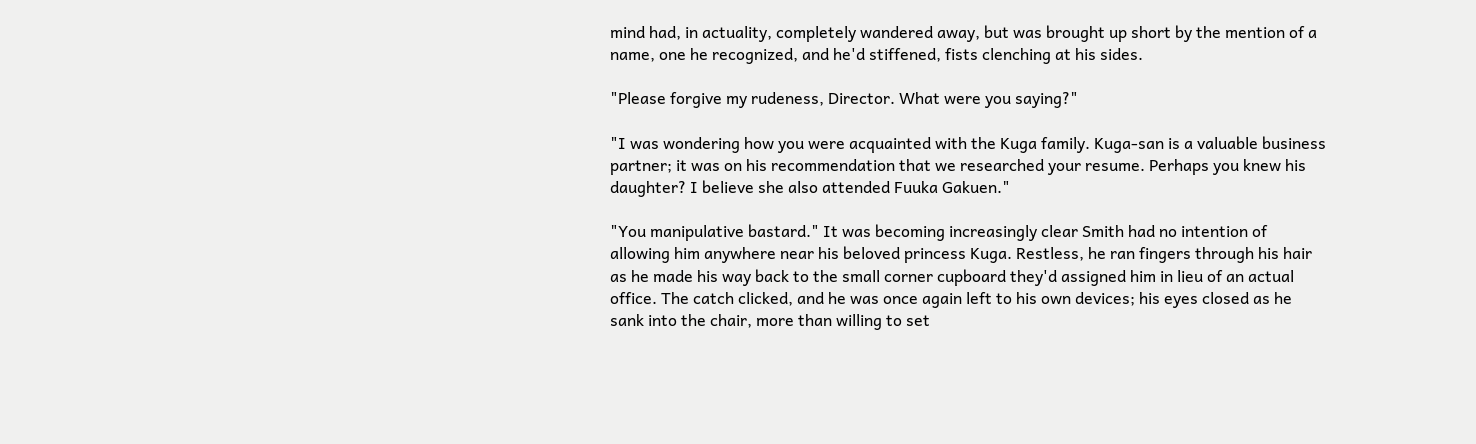mind had, in actuality, completely wandered away, but was brought up short by the mention of a name, one he recognized, and he'd stiffened, fists clenching at his sides.

"Please forgive my rudeness, Director. What were you saying?"

"I was wondering how you were acquainted with the Kuga family. Kuga-san is a valuable business partner; it was on his recommendation that we researched your resume. Perhaps you knew his daughter? I believe she also attended Fuuka Gakuen."

"You manipulative bastard." It was becoming increasingly clear Smith had no intention of allowing him anywhere near his beloved princess Kuga. Restless, he ran fingers through his hair as he made his way back to the small corner cupboard they'd assigned him in lieu of an actual office. The catch clicked, and he was once again left to his own devices; his eyes closed as he sank into the chair, more than willing to set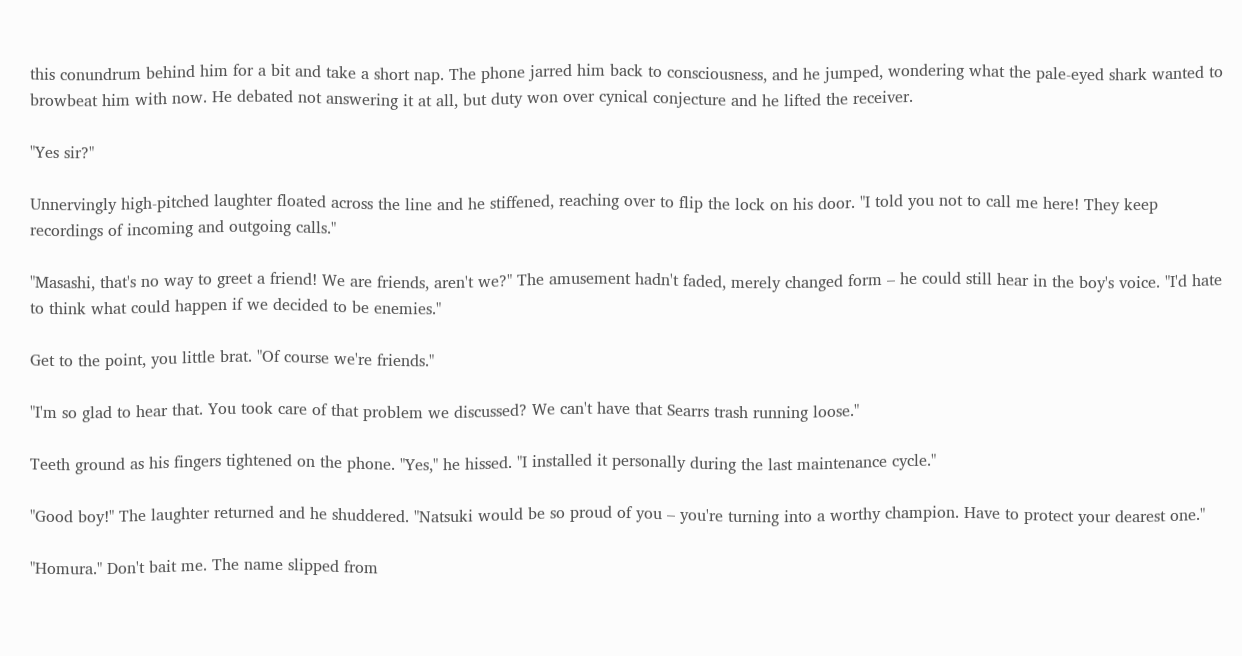this conundrum behind him for a bit and take a short nap. The phone jarred him back to consciousness, and he jumped, wondering what the pale-eyed shark wanted to browbeat him with now. He debated not answering it at all, but duty won over cynical conjecture and he lifted the receiver.

"Yes sir?"

Unnervingly high-pitched laughter floated across the line and he stiffened, reaching over to flip the lock on his door. "I told you not to call me here! They keep recordings of incoming and outgoing calls."

"Masashi, that's no way to greet a friend! We are friends, aren't we?" The amusement hadn't faded, merely changed form – he could still hear in the boy's voice. "I'd hate to think what could happen if we decided to be enemies."

Get to the point, you little brat. "Of course we're friends."

"I'm so glad to hear that. You took care of that problem we discussed? We can't have that Searrs trash running loose."

Teeth ground as his fingers tightened on the phone. "Yes," he hissed. "I installed it personally during the last maintenance cycle."

"Good boy!" The laughter returned and he shuddered. "Natsuki would be so proud of you – you're turning into a worthy champion. Have to protect your dearest one."

"Homura." Don't bait me. The name slipped from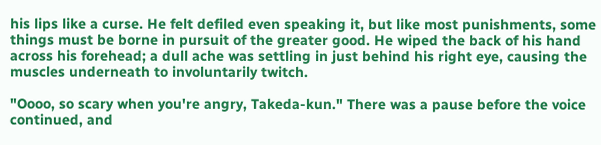his lips like a curse. He felt defiled even speaking it, but like most punishments, some things must be borne in pursuit of the greater good. He wiped the back of his hand across his forehead; a dull ache was settling in just behind his right eye, causing the muscles underneath to involuntarily twitch.

"Oooo, so scary when you're angry, Takeda-kun." There was a pause before the voice continued, and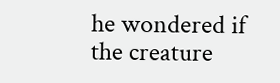he wondered if the creature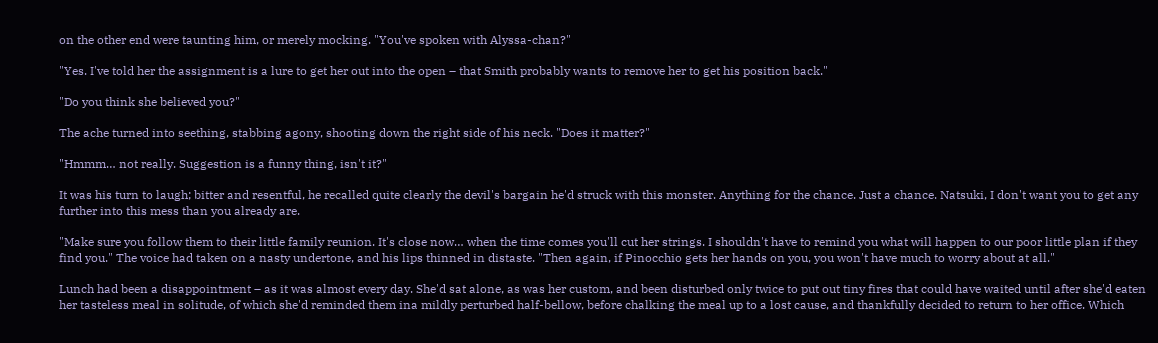on the other end were taunting him, or merely mocking. "You've spoken with Alyssa-chan?"

"Yes. I've told her the assignment is a lure to get her out into the open – that Smith probably wants to remove her to get his position back."

"Do you think she believed you?"

The ache turned into seething, stabbing agony, shooting down the right side of his neck. "Does it matter?"

"Hmmm… not really. Suggestion is a funny thing, isn't it?"

It was his turn to laugh; bitter and resentful, he recalled quite clearly the devil's bargain he'd struck with this monster. Anything for the chance. Just a chance. Natsuki, I don't want you to get any further into this mess than you already are.

"Make sure you follow them to their little family reunion. It's close now… when the time comes you'll cut her strings. I shouldn't have to remind you what will happen to our poor little plan if they find you." The voice had taken on a nasty undertone, and his lips thinned in distaste. "Then again, if Pinocchio gets her hands on you, you won't have much to worry about at all."

Lunch had been a disappointment – as it was almost every day. She'd sat alone, as was her custom, and been disturbed only twice to put out tiny fires that could have waited until after she'd eaten her tasteless meal in solitude, of which she'd reminded them ina mildly perturbed half-bellow, before chalking the meal up to a lost cause, and thankfully decided to return to her office. Which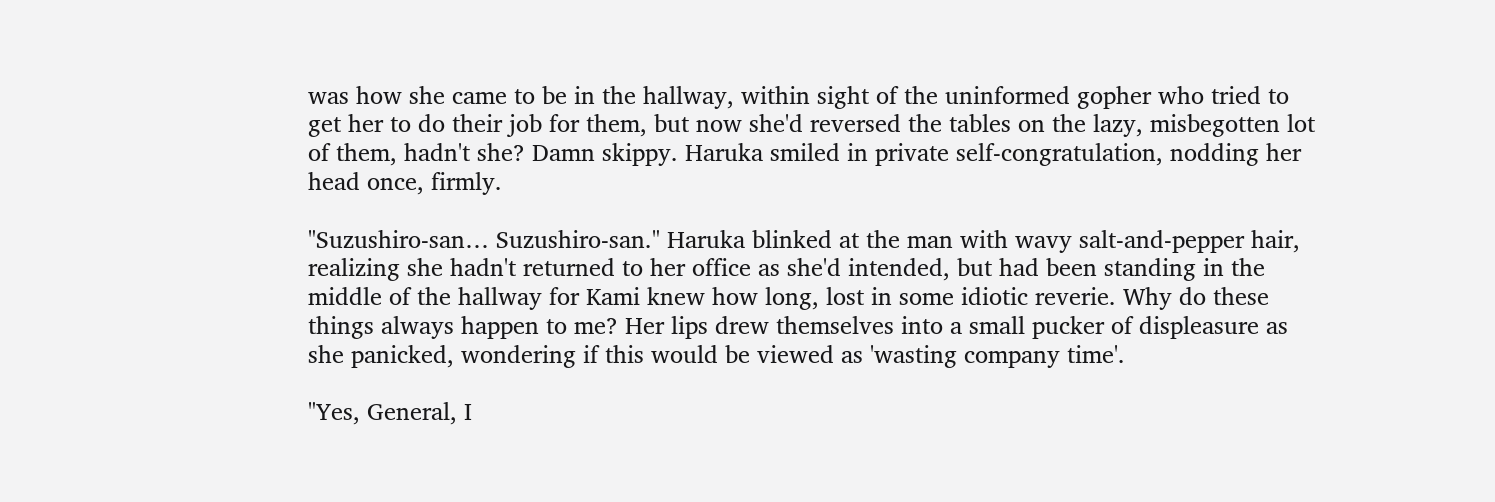was how she came to be in the hallway, within sight of the uninformed gopher who tried to get her to do their job for them, but now she'd reversed the tables on the lazy, misbegotten lot of them, hadn't she? Damn skippy. Haruka smiled in private self-congratulation, nodding her head once, firmly.

"Suzushiro-san… Suzushiro-san." Haruka blinked at the man with wavy salt-and-pepper hair, realizing she hadn't returned to her office as she'd intended, but had been standing in the middle of the hallway for Kami knew how long, lost in some idiotic reverie. Why do these things always happen to me? Her lips drew themselves into a small pucker of displeasure as she panicked, wondering if this would be viewed as 'wasting company time'.

"Yes, General, I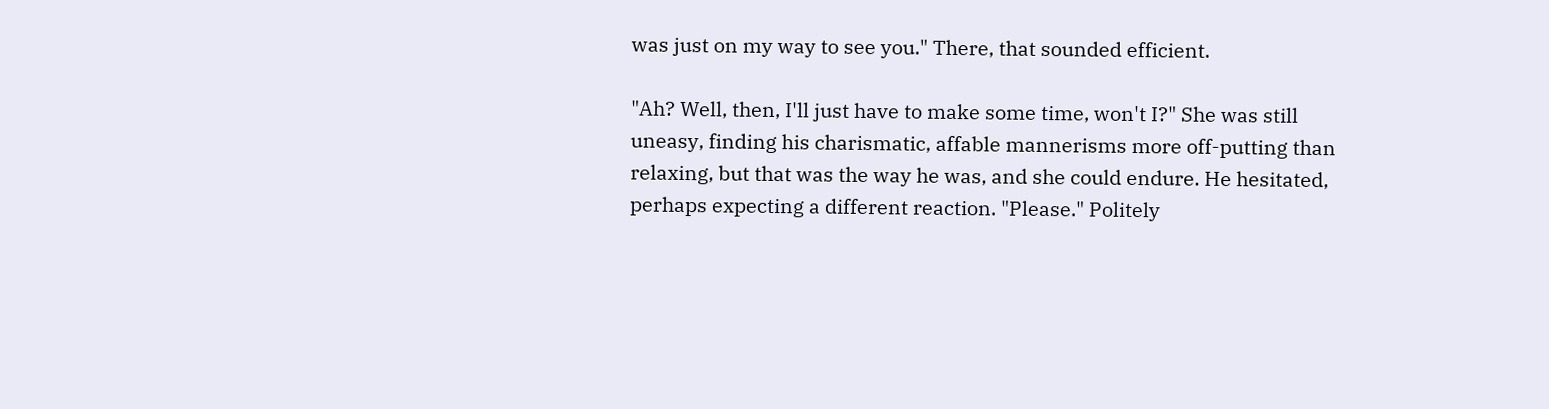was just on my way to see you." There, that sounded efficient.

"Ah? Well, then, I'll just have to make some time, won't I?" She was still uneasy, finding his charismatic, affable mannerisms more off-putting than relaxing, but that was the way he was, and she could endure. He hesitated, perhaps expecting a different reaction. "Please." Politely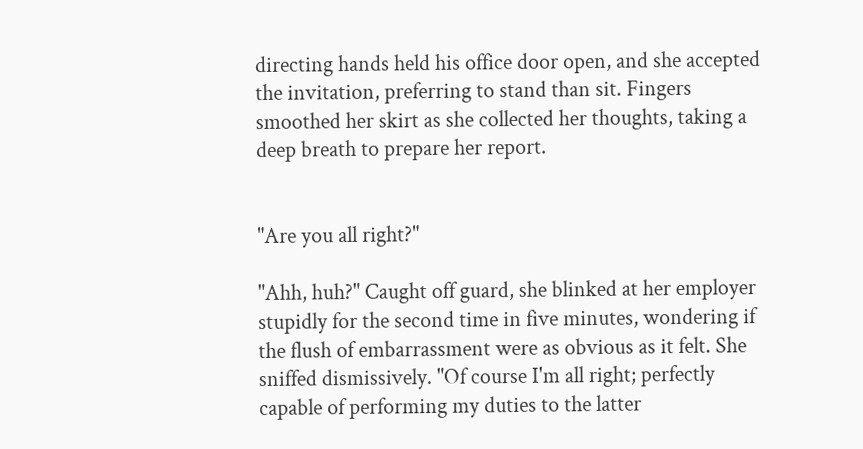directing hands held his office door open, and she accepted the invitation, preferring to stand than sit. Fingers smoothed her skirt as she collected her thoughts, taking a deep breath to prepare her report.


"Are you all right?"

"Ahh, huh?" Caught off guard, she blinked at her employer stupidly for the second time in five minutes, wondering if the flush of embarrassment were as obvious as it felt. She sniffed dismissively. "Of course I'm all right; perfectly capable of performing my duties to the latter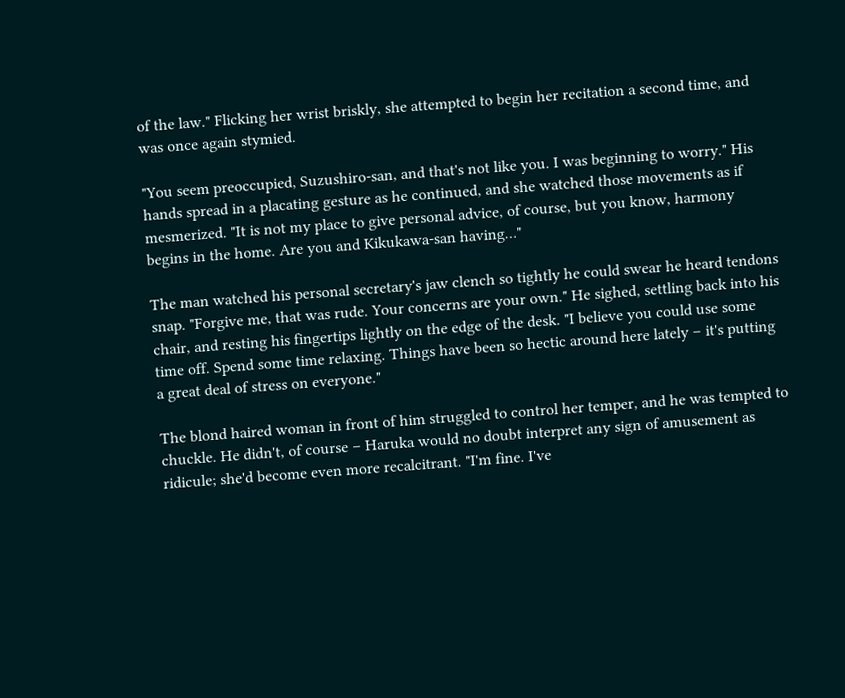of the law." Flicking her wrist briskly, she attempted to begin her recitation a second time, and was once again stymied.

"You seem preoccupied, Suzushiro-san, and that's not like you. I was beginning to worry." His hands spread in a placating gesture as he continued, and she watched those movements as if mesmerized. "It is not my place to give personal advice, of course, but you know, harmony begins in the home. Are you and Kikukawa-san having…"

The man watched his personal secretary's jaw clench so tightly he could swear he heard tendons snap. "Forgive me, that was rude. Your concerns are your own." He sighed, settling back into his chair, and resting his fingertips lightly on the edge of the desk. "I believe you could use some time off. Spend some time relaxing. Things have been so hectic around here lately – it's putting a great deal of stress on everyone."

The blond haired woman in front of him struggled to control her temper, and he was tempted to chuckle. He didn't, of course – Haruka would no doubt interpret any sign of amusement as ridicule; she'd become even more recalcitrant. "I'm fine. I've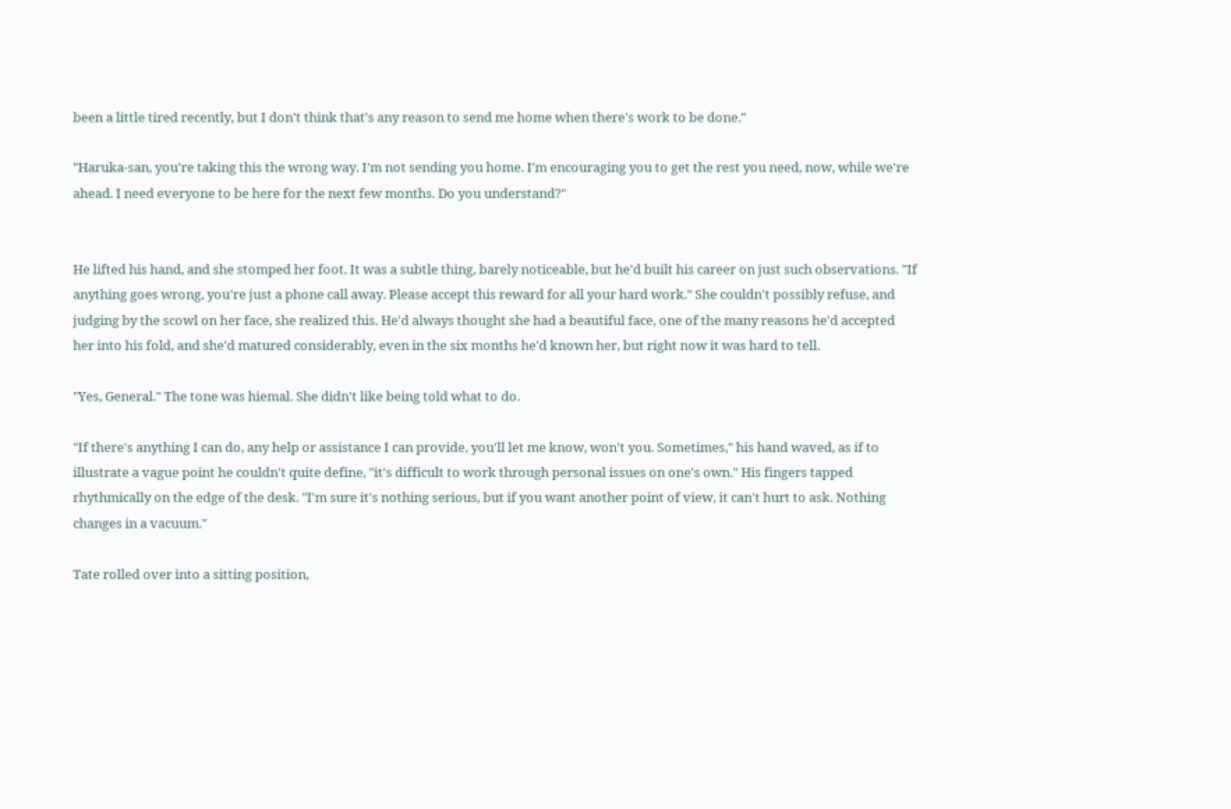been a little tired recently, but I don't think that's any reason to send me home when there's work to be done."

"Haruka-san, you're taking this the wrong way. I'm not sending you home. I'm encouraging you to get the rest you need, now, while we're ahead. I need everyone to be here for the next few months. Do you understand?"


He lifted his hand, and she stomped her foot. It was a subtle thing, barely noticeable, but he'd built his career on just such observations. "If anything goes wrong, you're just a phone call away. Please accept this reward for all your hard work." She couldn't possibly refuse, and judging by the scowl on her face, she realized this. He'd always thought she had a beautiful face, one of the many reasons he'd accepted her into his fold, and she'd matured considerably, even in the six months he'd known her, but right now it was hard to tell.

"Yes, General." The tone was hiemal. She didn't like being told what to do.

"If there's anything I can do, any help or assistance I can provide, you'll let me know, won't you. Sometimes," his hand waved, as if to illustrate a vague point he couldn't quite define, "it's difficult to work through personal issues on one's own." His fingers tapped rhythmically on the edge of the desk. "I'm sure it's nothing serious, but if you want another point of view, it can't hurt to ask. Nothing changes in a vacuum."

Tate rolled over into a sitting position,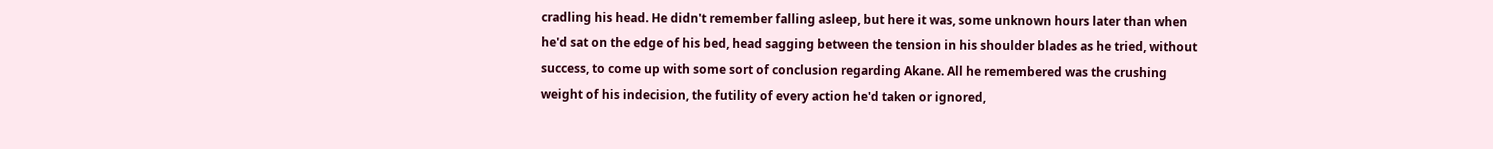cradling his head. He didn't remember falling asleep, but here it was, some unknown hours later than when he'd sat on the edge of his bed, head sagging between the tension in his shoulder blades as he tried, without success, to come up with some sort of conclusion regarding Akane. All he remembered was the crushing weight of his indecision, the futility of every action he'd taken or ignored,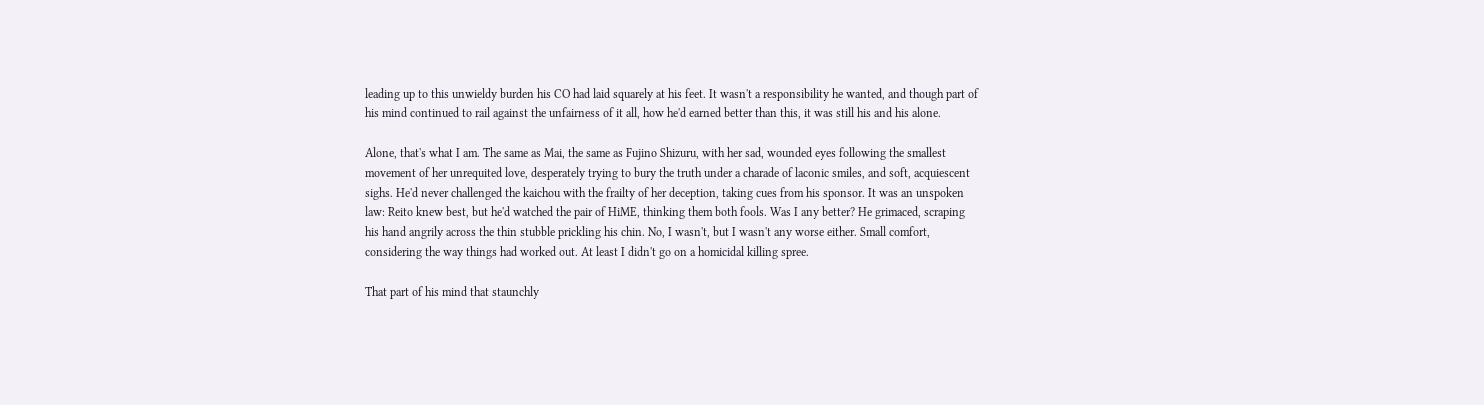leading up to this unwieldy burden his CO had laid squarely at his feet. It wasn't a responsibility he wanted, and though part of his mind continued to rail against the unfairness of it all, how he'd earned better than this, it was still his and his alone.

Alone, that's what I am. The same as Mai, the same as Fujino Shizuru, with her sad, wounded eyes following the smallest movement of her unrequited love, desperately trying to bury the truth under a charade of laconic smiles, and soft, acquiescent sighs. He'd never challenged the kaichou with the frailty of her deception, taking cues from his sponsor. It was an unspoken law: Reito knew best, but he'd watched the pair of HiME, thinking them both fools. Was I any better? He grimaced, scraping his hand angrily across the thin stubble prickling his chin. No, I wasn't, but I wasn't any worse either. Small comfort, considering the way things had worked out. At least I didn't go on a homicidal killing spree.

That part of his mind that staunchly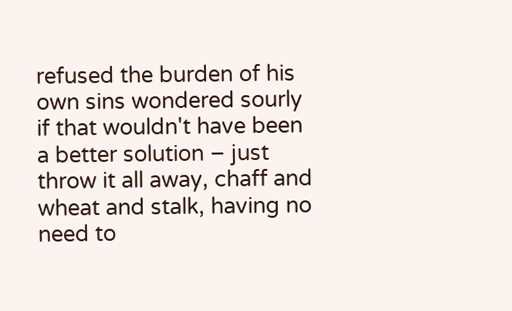refused the burden of his own sins wondered sourly if that wouldn't have been a better solution – just throw it all away, chaff and wheat and stalk, having no need to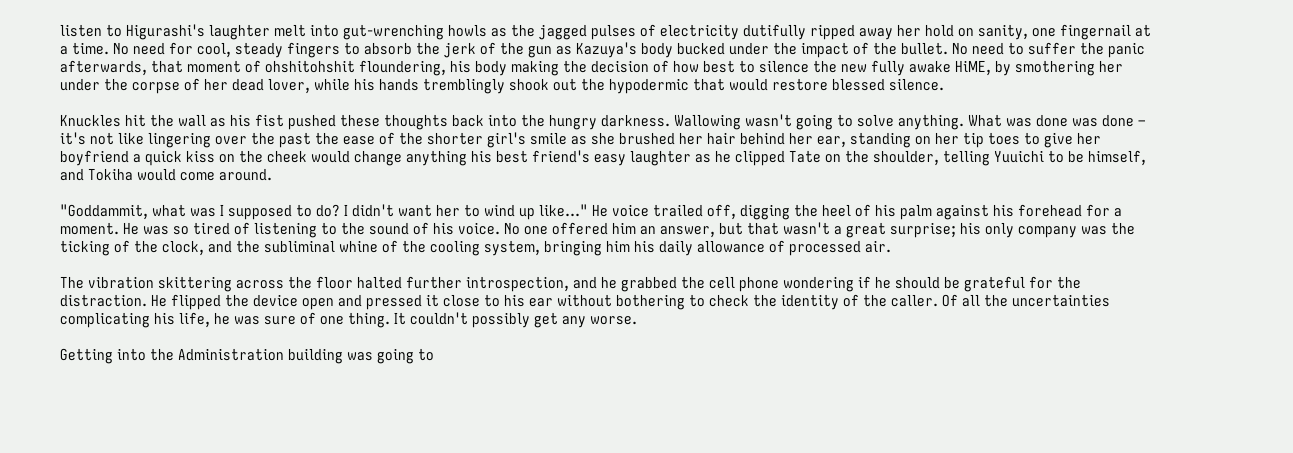listen to Higurashi's laughter melt into gut-wrenching howls as the jagged pulses of electricity dutifully ripped away her hold on sanity, one fingernail at a time. No need for cool, steady fingers to absorb the jerk of the gun as Kazuya's body bucked under the impact of the bullet. No need to suffer the panic afterwards, that moment of ohshitohshit floundering, his body making the decision of how best to silence the new fully awake HiME, by smothering her under the corpse of her dead lover, while his hands tremblingly shook out the hypodermic that would restore blessed silence.

Knuckles hit the wall as his fist pushed these thoughts back into the hungry darkness. Wallowing wasn't going to solve anything. What was done was done – it's not like lingering over the past the ease of the shorter girl's smile as she brushed her hair behind her ear, standing on her tip toes to give her boyfriend a quick kiss on the cheek would change anything his best friend's easy laughter as he clipped Tate on the shoulder, telling Yuuichi to be himself, and Tokiha would come around.

"Goddammit, what was I supposed to do? I didn't want her to wind up like…" He voice trailed off, digging the heel of his palm against his forehead for a moment. He was so tired of listening to the sound of his voice. No one offered him an answer, but that wasn't a great surprise; his only company was the ticking of the clock, and the subliminal whine of the cooling system, bringing him his daily allowance of processed air.

The vibration skittering across the floor halted further introspection, and he grabbed the cell phone wondering if he should be grateful for the distraction. He flipped the device open and pressed it close to his ear without bothering to check the identity of the caller. Of all the uncertainties complicating his life, he was sure of one thing. It couldn't possibly get any worse.

Getting into the Administration building was going to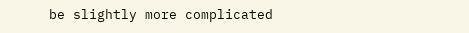be slightly more complicated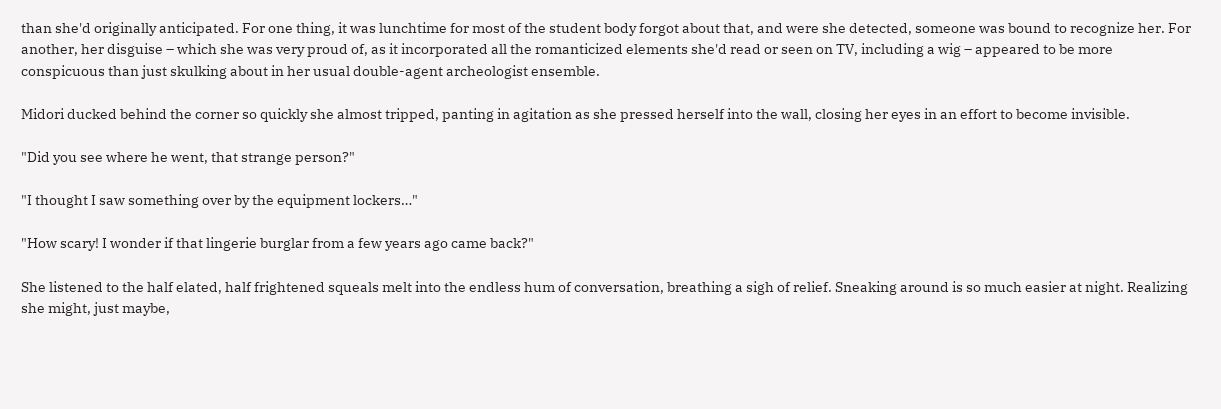than she'd originally anticipated. For one thing, it was lunchtime for most of the student body forgot about that, and were she detected, someone was bound to recognize her. For another, her disguise – which she was very proud of, as it incorporated all the romanticized elements she'd read or seen on TV, including a wig – appeared to be more conspicuous than just skulking about in her usual double-agent archeologist ensemble.

Midori ducked behind the corner so quickly she almost tripped, panting in agitation as she pressed herself into the wall, closing her eyes in an effort to become invisible.

"Did you see where he went, that strange person?"

"I thought I saw something over by the equipment lockers…"

"How scary! I wonder if that lingerie burglar from a few years ago came back?"

She listened to the half elated, half frightened squeals melt into the endless hum of conversation, breathing a sigh of relief. Sneaking around is so much easier at night. Realizing she might, just maybe,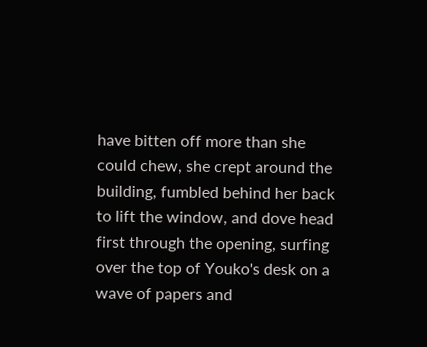have bitten off more than she could chew, she crept around the building, fumbled behind her back to lift the window, and dove head first through the opening, surfing over the top of Youko's desk on a wave of papers and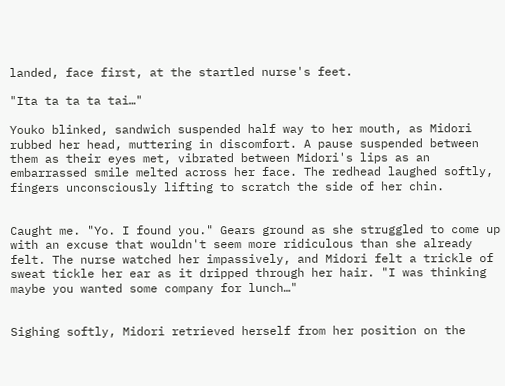landed, face first, at the startled nurse's feet.

"Ita ta ta ta tai…"

Youko blinked, sandwich suspended half way to her mouth, as Midori rubbed her head, muttering in discomfort. A pause suspended between them as their eyes met, vibrated between Midori's lips as an embarrassed smile melted across her face. The redhead laughed softly, fingers unconsciously lifting to scratch the side of her chin.


Caught me. "Yo. I found you." Gears ground as she struggled to come up with an excuse that wouldn't seem more ridiculous than she already felt. The nurse watched her impassively, and Midori felt a trickle of sweat tickle her ear as it dripped through her hair. "I was thinking maybe you wanted some company for lunch…"


Sighing softly, Midori retrieved herself from her position on the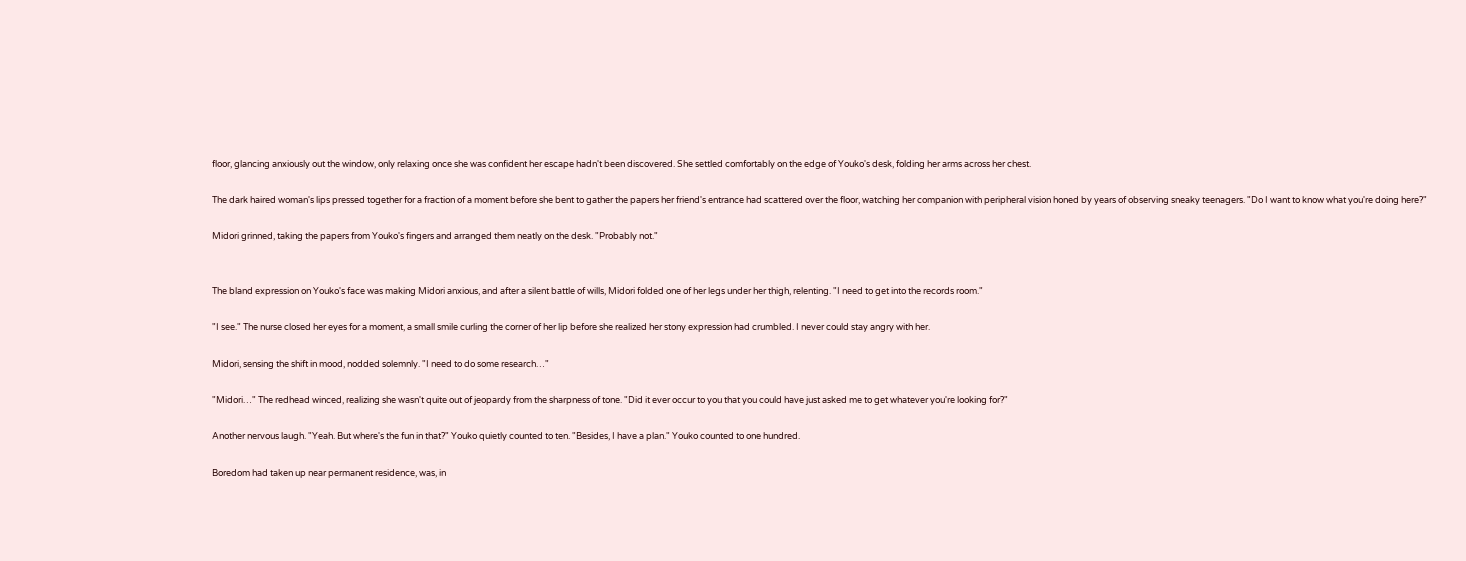floor, glancing anxiously out the window, only relaxing once she was confident her escape hadn't been discovered. She settled comfortably on the edge of Youko's desk, folding her arms across her chest.

The dark haired woman's lips pressed together for a fraction of a moment before she bent to gather the papers her friend's entrance had scattered over the floor, watching her companion with peripheral vision honed by years of observing sneaky teenagers. "Do I want to know what you're doing here?"

Midori grinned, taking the papers from Youko's fingers and arranged them neatly on the desk. "Probably not."


The bland expression on Youko's face was making Midori anxious, and after a silent battle of wills, Midori folded one of her legs under her thigh, relenting. "I need to get into the records room."

"I see." The nurse closed her eyes for a moment, a small smile curling the corner of her lip before she realized her stony expression had crumbled. I never could stay angry with her.

Midori, sensing the shift in mood, nodded solemnly. "I need to do some research…"

"Midori…" The redhead winced, realizing she wasn't quite out of jeopardy from the sharpness of tone. "Did it ever occur to you that you could have just asked me to get whatever you're looking for?"

Another nervous laugh. "Yeah. But where's the fun in that?" Youko quietly counted to ten. "Besides, I have a plan." Youko counted to one hundred.

Boredom had taken up near permanent residence, was, in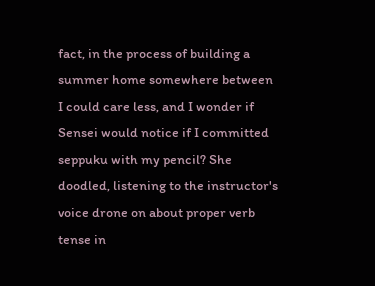fact, in the process of building a summer home somewhere between I could care less, and I wonder if Sensei would notice if I committed seppuku with my pencil? She doodled, listening to the instructor's voice drone on about proper verb tense in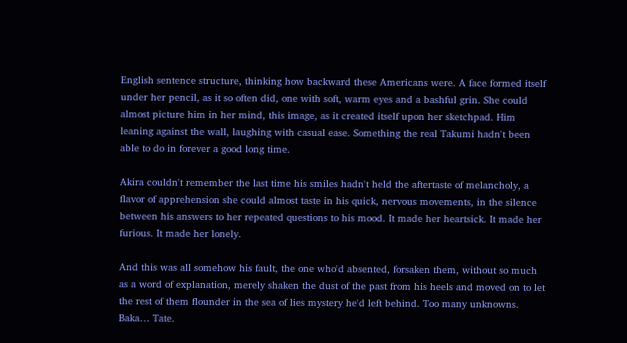English sentence structure, thinking how backward these Americans were. A face formed itself under her pencil, as it so often did, one with soft, warm eyes and a bashful grin. She could almost picture him in her mind, this image, as it created itself upon her sketchpad. Him leaning against the wall, laughing with casual ease. Something the real Takumi hadn't been able to do in forever a good long time.

Akira couldn't remember the last time his smiles hadn't held the aftertaste of melancholy, a flavor of apprehension she could almost taste in his quick, nervous movements, in the silence between his answers to her repeated questions to his mood. It made her heartsick. It made her furious. It made her lonely.

And this was all somehow his fault, the one who'd absented, forsaken them, without so much as a word of explanation, merely shaken the dust of the past from his heels and moved on to let the rest of them flounder in the sea of lies mystery he'd left behind. Too many unknowns. Baka… Tate.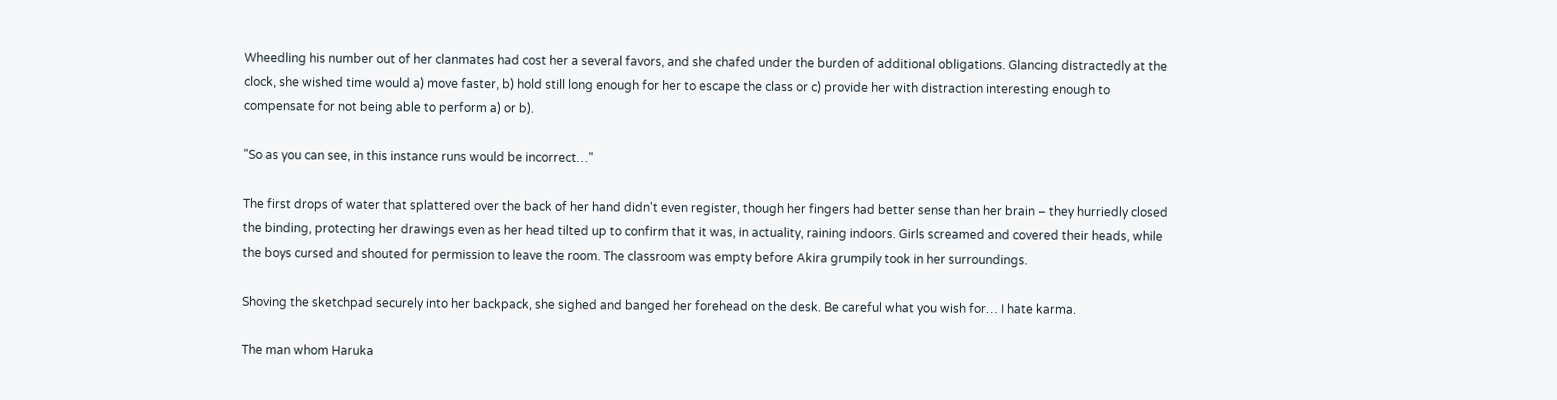Wheedling his number out of her clanmates had cost her a several favors, and she chafed under the burden of additional obligations. Glancing distractedly at the clock, she wished time would a) move faster, b) hold still long enough for her to escape the class or c) provide her with distraction interesting enough to compensate for not being able to perform a) or b).

"So as you can see, in this instance runs would be incorrect…"

The first drops of water that splattered over the back of her hand didn't even register, though her fingers had better sense than her brain – they hurriedly closed the binding, protecting her drawings even as her head tilted up to confirm that it was, in actuality, raining indoors. Girls screamed and covered their heads, while the boys cursed and shouted for permission to leave the room. The classroom was empty before Akira grumpily took in her surroundings.

Shoving the sketchpad securely into her backpack, she sighed and banged her forehead on the desk. Be careful what you wish for… I hate karma.

The man whom Haruka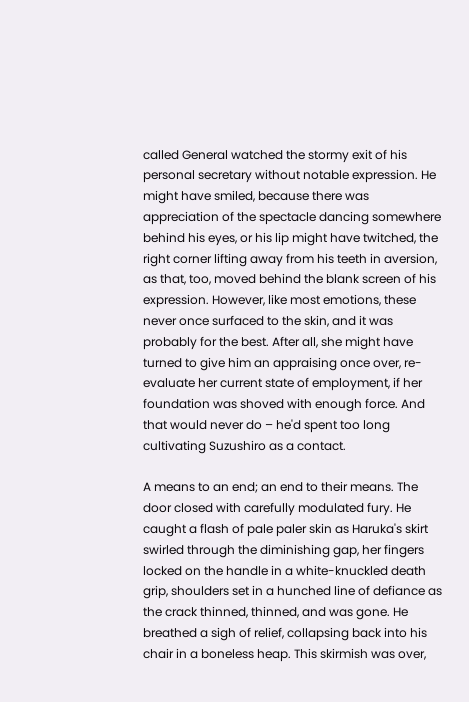called General watched the stormy exit of his personal secretary without notable expression. He might have smiled, because there was appreciation of the spectacle dancing somewhere behind his eyes, or his lip might have twitched, the right corner lifting away from his teeth in aversion, as that, too, moved behind the blank screen of his expression. However, like most emotions, these never once surfaced to the skin, and it was probably for the best. After all, she might have turned to give him an appraising once over, re-evaluate her current state of employment, if her foundation was shoved with enough force. And that would never do – he'd spent too long cultivating Suzushiro as a contact.

A means to an end; an end to their means. The door closed with carefully modulated fury. He caught a flash of pale paler skin as Haruka's skirt swirled through the diminishing gap, her fingers locked on the handle in a white-knuckled death grip, shoulders set in a hunched line of defiance as the crack thinned, thinned, and was gone. He breathed a sigh of relief, collapsing back into his chair in a boneless heap. This skirmish was over,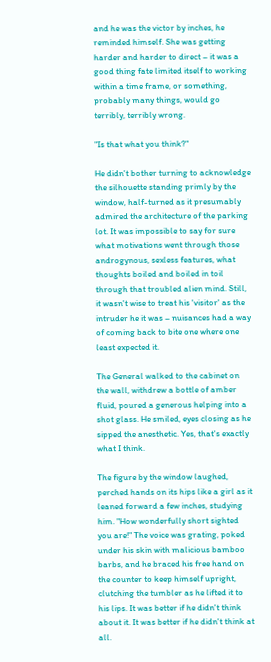and he was the victor by inches, he reminded himself. She was getting harder and harder to direct – it was a good thing fate limited itself to working within a time frame, or something, probably many things, would go terribly, terribly wrong.

"Is that what you think?"

He didn't bother turning to acknowledge the silhouette standing primly by the window, half-turned as it presumably admired the architecture of the parking lot. It was impossible to say for sure what motivations went through those androgynous, sexless features, what thoughts boiled and boiled in toil through that troubled alien mind. Still, it wasn't wise to treat his 'visitor' as the intruder he it was – nuisances had a way of coming back to bite one where one least expected it.

The General walked to the cabinet on the wall, withdrew a bottle of amber fluid, poured a generous helping into a shot glass. He smiled, eyes closing as he sipped the anesthetic. Yes, that's exactly what I think.

The figure by the window laughed, perched hands on its hips like a girl as it leaned forward a few inches, studying him. "How wonderfully short sighted you are!" The voice was grating, poked under his skin with malicious bamboo barbs, and he braced his free hand on the counter to keep himself upright, clutching the tumbler as he lifted it to his lips. It was better if he didn't think about it. It was better if he didn't think at all.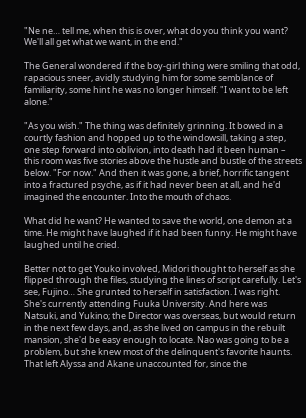"Ne ne… tell me, when this is over, what do you think you want? We'll all get what we want, in the end."

The General wondered if the boy-girl thing were smiling that odd, rapacious sneer, avidly studying him for some semblance of familiarity, some hint he was no longer himself. "I want to be left alone."

"As you wish." The thing was definitely grinning. It bowed in a courtly fashion and hopped up to the windowsill, taking a step, one step forward into oblivion, into death had it been human – this room was five stories above the hustle and bustle of the streets below. "For now." And then it was gone, a brief, horrific tangent into a fractured psyche, as if it had never been at all, and he'd imagined the encounter. Into the mouth of chaos.

What did he want? He wanted to save the world, one demon at a time. He might have laughed if it had been funny. He might have laughed until he cried.

Better not to get Youko involved, Midori thought to herself as she flipped through the files, studying the lines of script carefully. Let's see, Fujino… She grunted to herself in satisfaction. I was right. She's currently attending Fuuka University. And here was Natsuki, and Yukino; the Director was overseas, but would return in the next few days, and, as she lived on campus in the rebuilt mansion, she'd be easy enough to locate. Nao was going to be a problem, but she knew most of the delinquent's favorite haunts. That left Alyssa and Akane unaccounted for, since the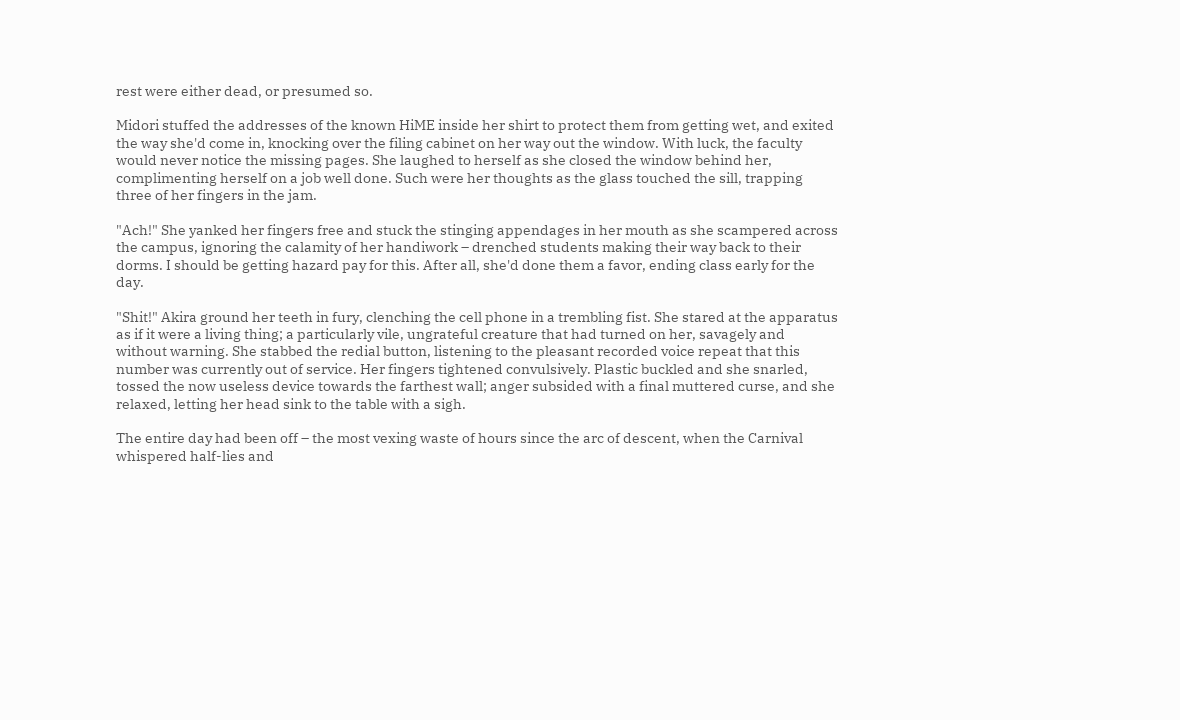rest were either dead, or presumed so.

Midori stuffed the addresses of the known HiME inside her shirt to protect them from getting wet, and exited the way she'd come in, knocking over the filing cabinet on her way out the window. With luck, the faculty would never notice the missing pages. She laughed to herself as she closed the window behind her, complimenting herself on a job well done. Such were her thoughts as the glass touched the sill, trapping three of her fingers in the jam.

"Ach!" She yanked her fingers free and stuck the stinging appendages in her mouth as she scampered across the campus, ignoring the calamity of her handiwork – drenched students making their way back to their dorms. I should be getting hazard pay for this. After all, she'd done them a favor, ending class early for the day.

"Shit!" Akira ground her teeth in fury, clenching the cell phone in a trembling fist. She stared at the apparatus as if it were a living thing; a particularly vile, ungrateful creature that had turned on her, savagely and without warning. She stabbed the redial button, listening to the pleasant recorded voice repeat that this number was currently out of service. Her fingers tightened convulsively. Plastic buckled and she snarled, tossed the now useless device towards the farthest wall; anger subsided with a final muttered curse, and she relaxed, letting her head sink to the table with a sigh.

The entire day had been off – the most vexing waste of hours since the arc of descent, when the Carnival whispered half-lies and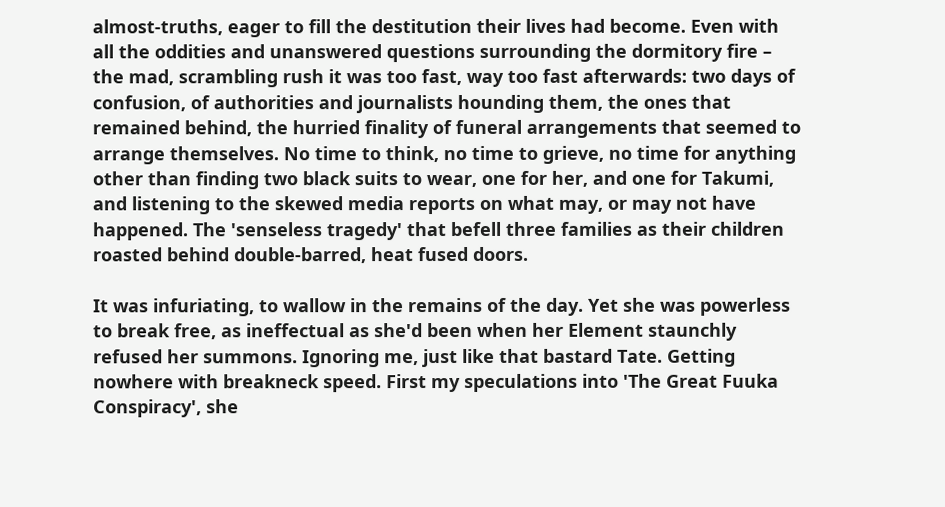almost-truths, eager to fill the destitution their lives had become. Even with all the oddities and unanswered questions surrounding the dormitory fire – the mad, scrambling rush it was too fast, way too fast afterwards: two days of confusion, of authorities and journalists hounding them, the ones that remained behind, the hurried finality of funeral arrangements that seemed to arrange themselves. No time to think, no time to grieve, no time for anything other than finding two black suits to wear, one for her, and one for Takumi, and listening to the skewed media reports on what may, or may not have happened. The 'senseless tragedy' that befell three families as their children roasted behind double-barred, heat fused doors.

It was infuriating, to wallow in the remains of the day. Yet she was powerless to break free, as ineffectual as she'd been when her Element staunchly refused her summons. Ignoring me, just like that bastard Tate. Getting nowhere with breakneck speed. First my speculations into 'The Great Fuuka Conspiracy', she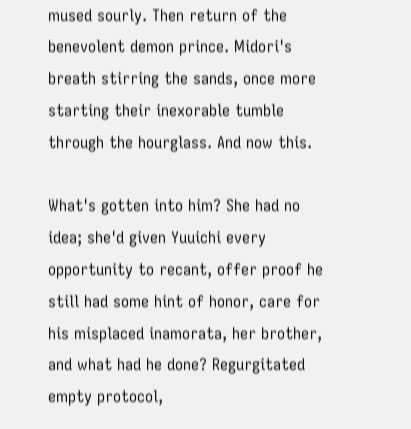mused sourly. Then return of the benevolent demon prince. Midori's breath stirring the sands, once more starting their inexorable tumble through the hourglass. And now this.

What's gotten into him? She had no idea; she'd given Yuuichi every opportunity to recant, offer proof he still had some hint of honor, care for his misplaced inamorata, her brother, and what had he done? Regurgitated empty protocol,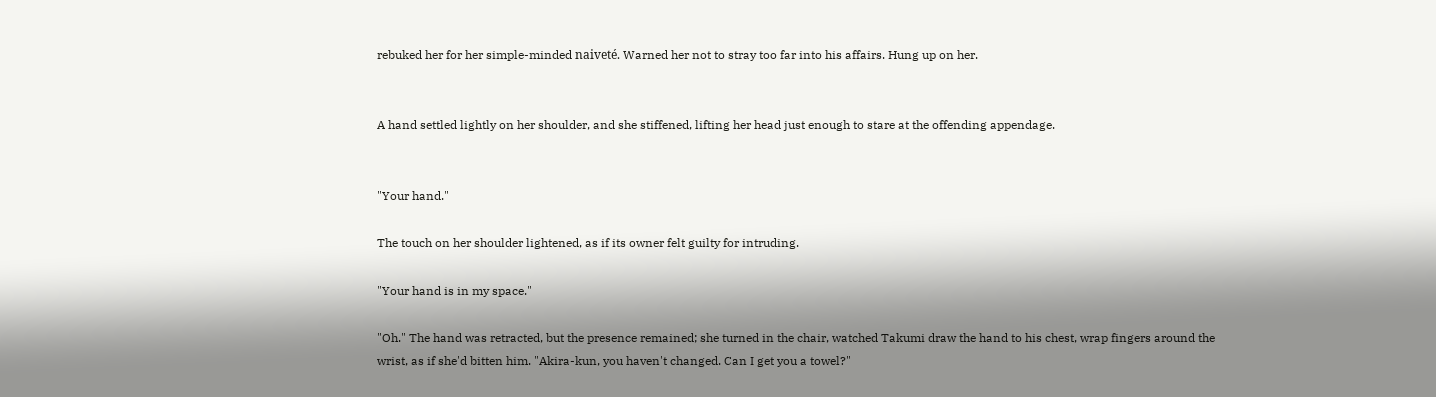rebuked her for her simple-minded naiveté. Warned her not to stray too far into his affairs. Hung up on her.


A hand settled lightly on her shoulder, and she stiffened, lifting her head just enough to stare at the offending appendage.


"Your hand."

The touch on her shoulder lightened, as if its owner felt guilty for intruding.

"Your hand is in my space."

"Oh." The hand was retracted, but the presence remained; she turned in the chair, watched Takumi draw the hand to his chest, wrap fingers around the wrist, as if she'd bitten him. "Akira-kun, you haven't changed. Can I get you a towel?"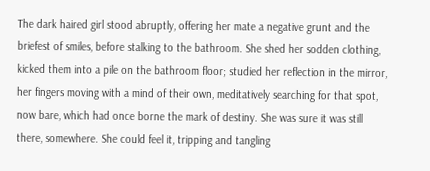The dark haired girl stood abruptly, offering her mate a negative grunt and the briefest of smiles, before stalking to the bathroom. She shed her sodden clothing, kicked them into a pile on the bathroom floor; studied her reflection in the mirror, her fingers moving with a mind of their own, meditatively searching for that spot, now bare, which had once borne the mark of destiny. She was sure it was still there, somewhere. She could feel it, tripping and tangling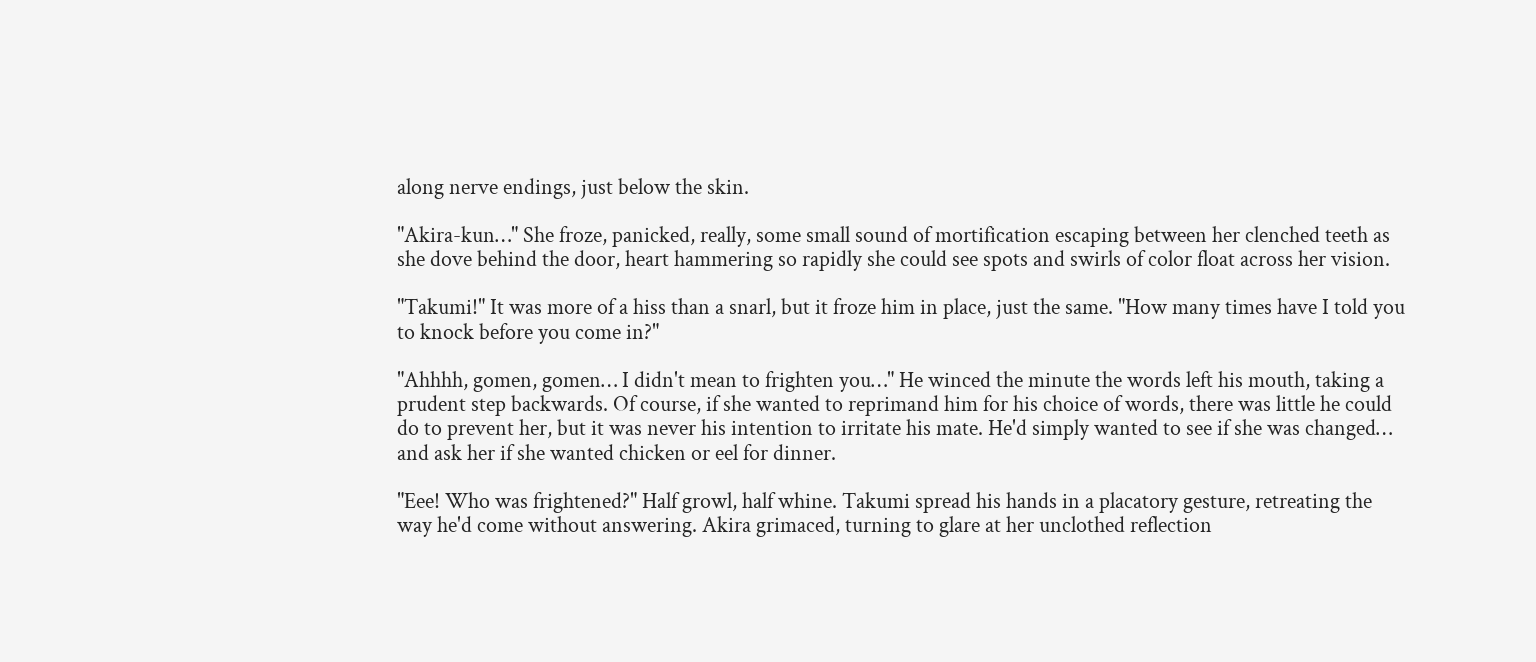along nerve endings, just below the skin.

"Akira-kun…" She froze, panicked, really, some small sound of mortification escaping between her clenched teeth as she dove behind the door, heart hammering so rapidly she could see spots and swirls of color float across her vision.

"Takumi!" It was more of a hiss than a snarl, but it froze him in place, just the same. "How many times have I told you to knock before you come in?"

"Ahhhh, gomen, gomen… I didn't mean to frighten you…" He winced the minute the words left his mouth, taking a prudent step backwards. Of course, if she wanted to reprimand him for his choice of words, there was little he could do to prevent her, but it was never his intention to irritate his mate. He'd simply wanted to see if she was changed… and ask her if she wanted chicken or eel for dinner.

"Eee! Who was frightened?" Half growl, half whine. Takumi spread his hands in a placatory gesture, retreating the way he'd come without answering. Akira grimaced, turning to glare at her unclothed reflection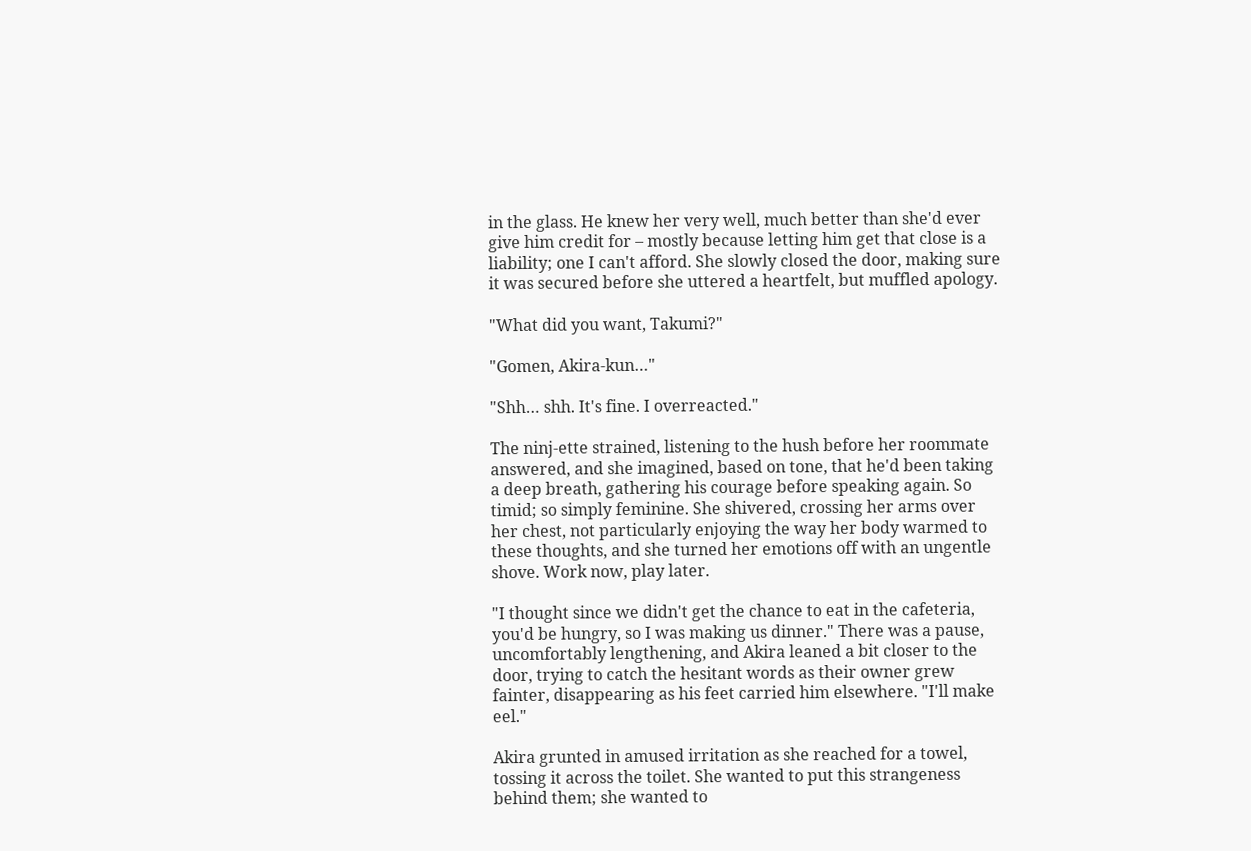in the glass. He knew her very well, much better than she'd ever give him credit for – mostly because letting him get that close is a liability; one I can't afford. She slowly closed the door, making sure it was secured before she uttered a heartfelt, but muffled apology.

"What did you want, Takumi?"

"Gomen, Akira-kun…"

"Shh… shh. It's fine. I overreacted."

The ninj-ette strained, listening to the hush before her roommate answered, and she imagined, based on tone, that he'd been taking a deep breath, gathering his courage before speaking again. So timid; so simply feminine. She shivered, crossing her arms over her chest, not particularly enjoying the way her body warmed to these thoughts, and she turned her emotions off with an ungentle shove. Work now, play later.

"I thought since we didn't get the chance to eat in the cafeteria, you'd be hungry, so I was making us dinner." There was a pause, uncomfortably lengthening, and Akira leaned a bit closer to the door, trying to catch the hesitant words as their owner grew fainter, disappearing as his feet carried him elsewhere. "I'll make eel."

Akira grunted in amused irritation as she reached for a towel, tossing it across the toilet. She wanted to put this strangeness behind them; she wanted to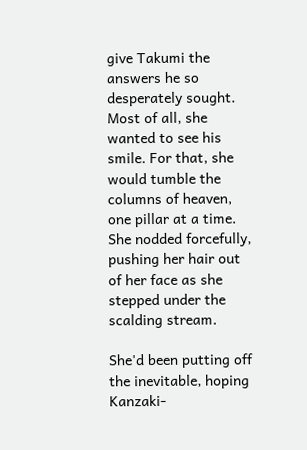give Takumi the answers he so desperately sought. Most of all, she wanted to see his smile. For that, she would tumble the columns of heaven, one pillar at a time. She nodded forcefully, pushing her hair out of her face as she stepped under the scalding stream.

She'd been putting off the inevitable, hoping Kanzaki-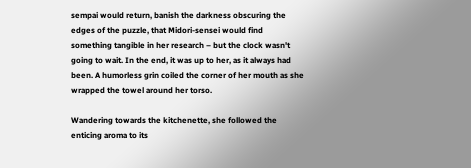sempai would return, banish the darkness obscuring the edges of the puzzle, that Midori-sensei would find something tangible in her research – but the clock wasn't going to wait. In the end, it was up to her, as it always had been. A humorless grin coiled the corner of her mouth as she wrapped the towel around her torso.

Wandering towards the kitchenette, she followed the enticing aroma to its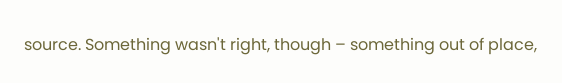source. Something wasn't right, though – something out of place,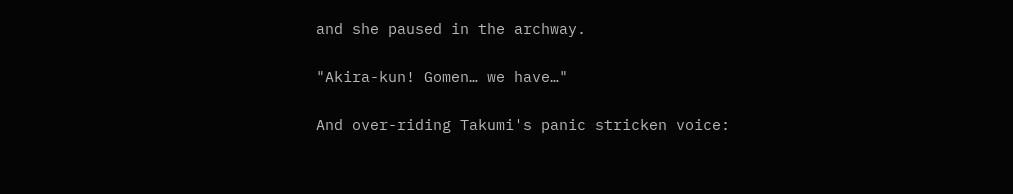and she paused in the archway.

"Akira-kun! Gomen… we have…"

And over-riding Takumi's panic stricken voice: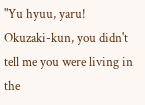"Yu hyuu, yaru! Okuzaki-kun, you didn't tell me you were living in the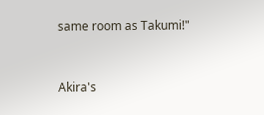same room as Takumi!"


Akira's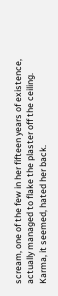scream, one of the few in her fifteen years of existence, actually managed to flake the plaster off the ceiling. Karma, it seemed, hated her back.